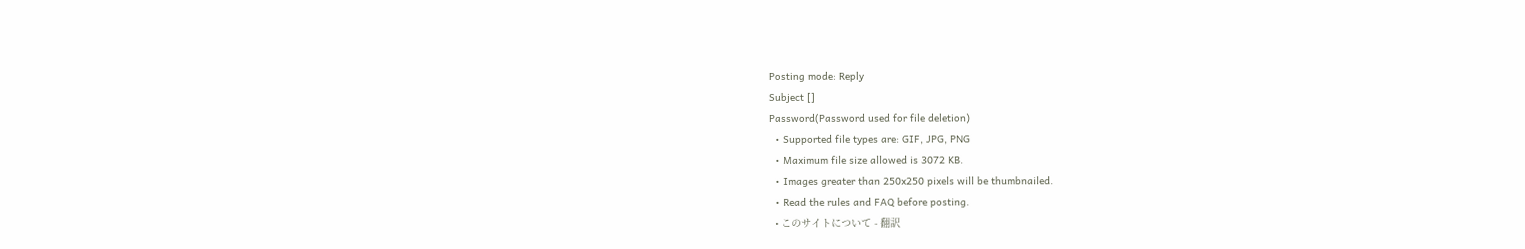Posting mode: Reply
Subject []
Password(Password used for file deletion)
  • Supported file types are: GIF, JPG, PNG
  • Maximum file size allowed is 3072 KB.
  • Images greater than 250x250 pixels will be thumbnailed.
  • Read the rules and FAQ before posting.
  • このサイトについて - 翻訳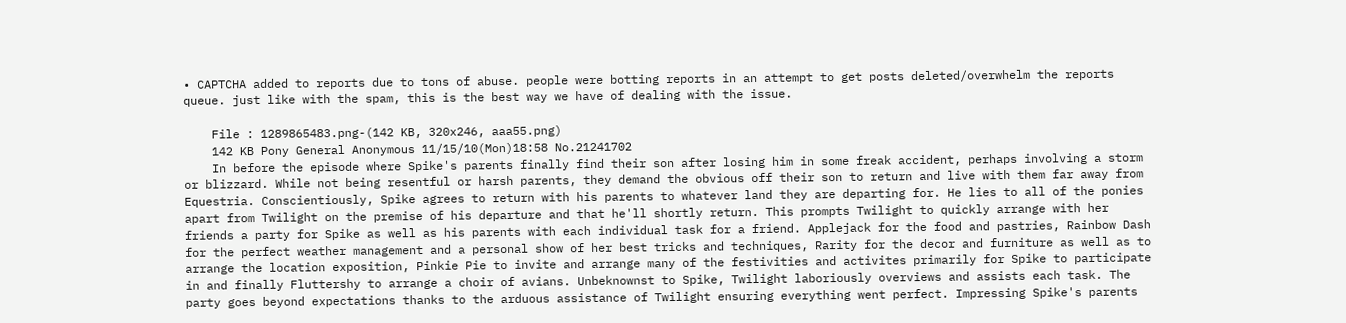• CAPTCHA added to reports due to tons of abuse. people were botting reports in an attempt to get posts deleted/overwhelm the reports queue. just like with the spam, this is the best way we have of dealing with the issue.

    File : 1289865483.png-(142 KB, 320x246, aaa55.png)
    142 KB Pony General Anonymous 11/15/10(Mon)18:58 No.21241702
    In before the episode where Spike's parents finally find their son after losing him in some freak accident, perhaps involving a storm or blizzard. While not being resentful or harsh parents, they demand the obvious off their son to return and live with them far away from Equestria. Conscientiously, Spike agrees to return with his parents to whatever land they are departing for. He lies to all of the ponies apart from Twilight on the premise of his departure and that he'll shortly return. This prompts Twilight to quickly arrange with her friends a party for Spike as well as his parents with each individual task for a friend. Applejack for the food and pastries, Rainbow Dash for the perfect weather management and a personal show of her best tricks and techniques, Rarity for the decor and furniture as well as to arrange the location exposition, Pinkie Pie to invite and arrange many of the festivities and activites primarily for Spike to participate in and finally Fluttershy to arrange a choir of avians. Unbeknownst to Spike, Twilight laboriously overviews and assists each task. The party goes beyond expectations thanks to the arduous assistance of Twilight ensuring everything went perfect. Impressing Spike's parents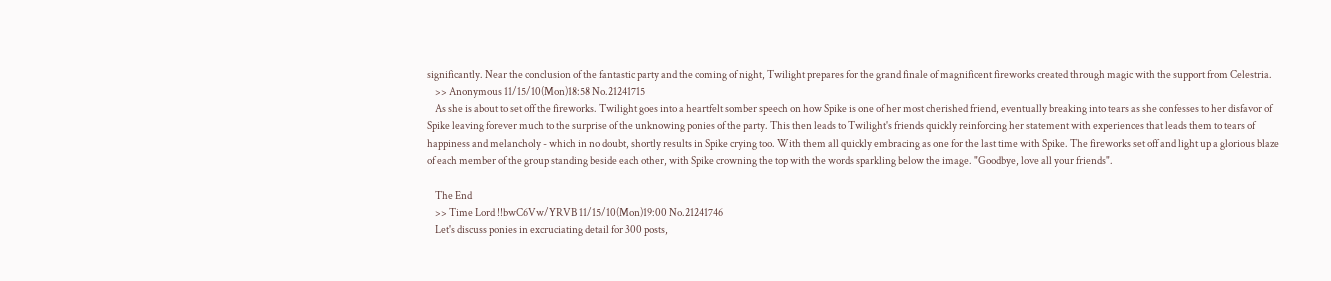significantly. Near the conclusion of the fantastic party and the coming of night, Twilight prepares for the grand finale of magnificent fireworks created through magic with the support from Celestria.
    >> Anonymous 11/15/10(Mon)18:58 No.21241715
    As she is about to set off the fireworks. Twilight goes into a heartfelt somber speech on how Spike is one of her most cherished friend, eventually breaking into tears as she confesses to her disfavor of Spike leaving forever much to the surprise of the unknowing ponies of the party. This then leads to Twilight's friends quickly reinforcing her statement with experiences that leads them to tears of happiness and melancholy - which in no doubt, shortly results in Spike crying too. With them all quickly embracing as one for the last time with Spike. The fireworks set off and light up a glorious blaze of each member of the group standing beside each other, with Spike crowning the top with the words sparkling below the image. "Goodbye, love all your friends".

    The End
    >> Time Lord !!bwC6Vw/YRVB 11/15/10(Mon)19:00 No.21241746
    Let's discuss ponies in excruciating detail for 300 posts,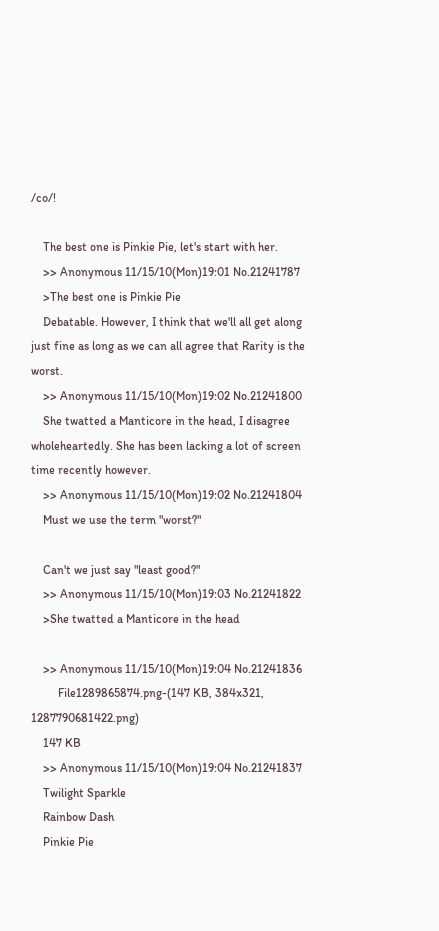/co/!

    The best one is Pinkie Pie, let's start with her.
    >> Anonymous 11/15/10(Mon)19:01 No.21241787
    >The best one is Pinkie Pie
    Debatable. However, I think that we'll all get along just fine as long as we can all agree that Rarity is the worst.
    >> Anonymous 11/15/10(Mon)19:02 No.21241800
    She twatted a Manticore in the head, I disagree wholeheartedly. She has been lacking a lot of screen time recently however.
    >> Anonymous 11/15/10(Mon)19:02 No.21241804
    Must we use the term "worst?"

    Can't we just say "least good?"
    >> Anonymous 11/15/10(Mon)19:03 No.21241822
    >She twatted a Manticore in the head

    >> Anonymous 11/15/10(Mon)19:04 No.21241836
         File1289865874.png-(147 KB, 384x321, 1287790681422.png)
    147 KB
    >> Anonymous 11/15/10(Mon)19:04 No.21241837
    Twilight Sparkle
    Rainbow Dash
    Pinkie Pie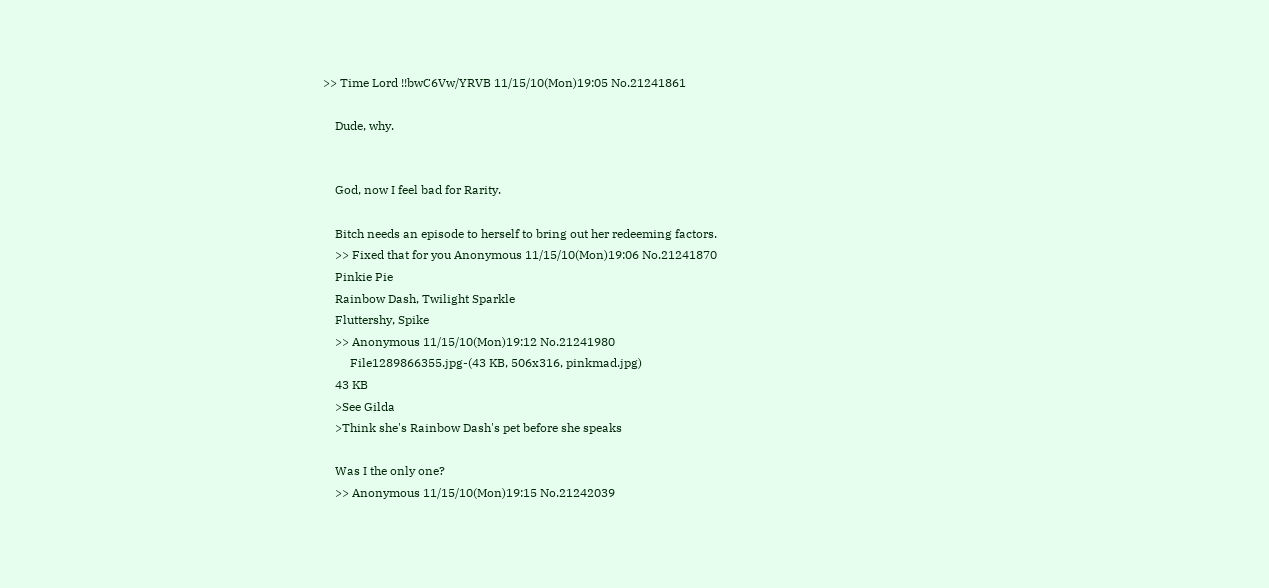>> Time Lord !!bwC6Vw/YRVB 11/15/10(Mon)19:05 No.21241861

    Dude, why.


    God, now I feel bad for Rarity.

    Bitch needs an episode to herself to bring out her redeeming factors.
    >> Fixed that for you Anonymous 11/15/10(Mon)19:06 No.21241870
    Pinkie Pie
    Rainbow Dash, Twilight Sparkle
    Fluttershy, Spike
    >> Anonymous 11/15/10(Mon)19:12 No.21241980
         File1289866355.jpg-(43 KB, 506x316, pinkmad.jpg)
    43 KB
    >See Gilda
    >Think she's Rainbow Dash's pet before she speaks

    Was I the only one?
    >> Anonymous 11/15/10(Mon)19:15 No.21242039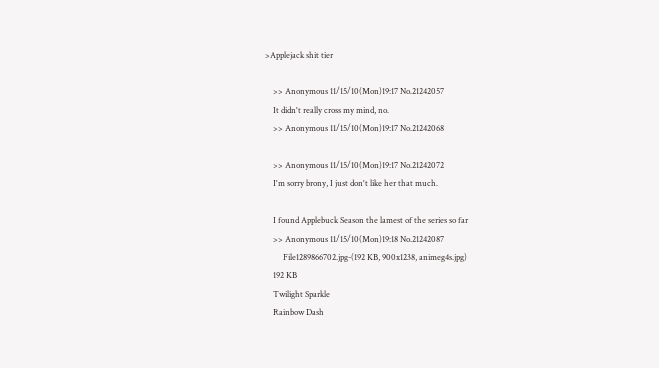>Applejack shit tier

    >> Anonymous 11/15/10(Mon)19:17 No.21242057
    It didn't really cross my mind, no.
    >> Anonymous 11/15/10(Mon)19:17 No.21242068

    >> Anonymous 11/15/10(Mon)19:17 No.21242072
    I'm sorry brony, I just don't like her that much.

    I found Applebuck Season the lamest of the series so far
    >> Anonymous 11/15/10(Mon)19:18 No.21242087
         File1289866702.jpg-(192 KB, 900x1238, animeg4s.jpg)
    192 KB
    Twilight Sparkle
    Rainbow Dash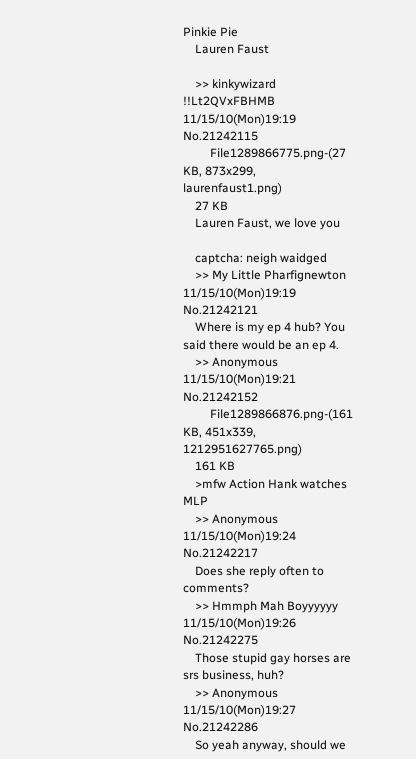Pinkie Pie
    Lauren Faust

    >> kinkywizard !!Lt2QVxFBHMB 11/15/10(Mon)19:19 No.21242115
         File1289866775.png-(27 KB, 873x299, laurenfaust1.png)
    27 KB
    Lauren Faust, we love you

    captcha: neigh waidged
    >> My Little Pharfignewton 11/15/10(Mon)19:19 No.21242121
    Where is my ep 4 hub? You said there would be an ep 4.
    >> Anonymous 11/15/10(Mon)19:21 No.21242152
         File1289866876.png-(161 KB, 451x339, 1212951627765.png)
    161 KB
    >mfw Action Hank watches MLP
    >> Anonymous 11/15/10(Mon)19:24 No.21242217
    Does she reply often to comments?
    >> Hmmph Mah Boyyyyyy 11/15/10(Mon)19:26 No.21242275
    Those stupid gay horses are srs business, huh?
    >> Anonymous 11/15/10(Mon)19:27 No.21242286
    So yeah anyway, should we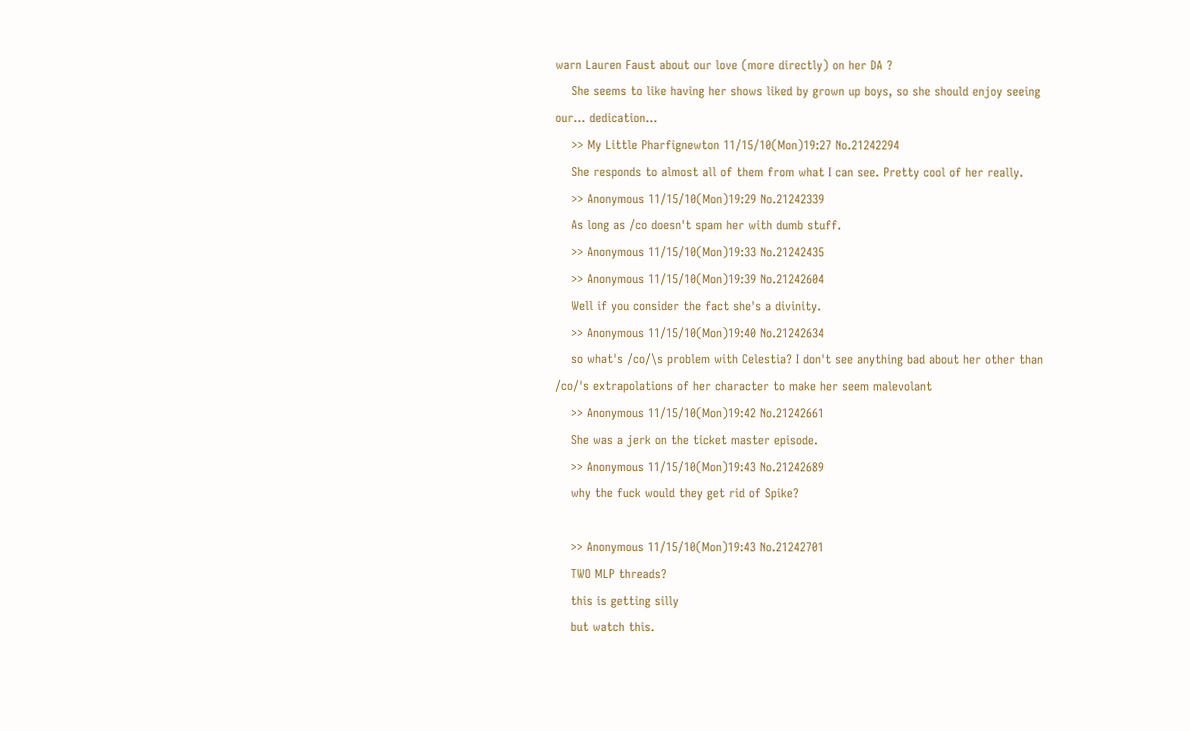warn Lauren Faust about our love (more directly) on her DA ?
    She seems to like having her shows liked by grown up boys, so she should enjoy seeing our... dedication...
    >> My Little Pharfignewton 11/15/10(Mon)19:27 No.21242294
    She responds to almost all of them from what I can see. Pretty cool of her really.
    >> Anonymous 11/15/10(Mon)19:29 No.21242339
    As long as /co doesn't spam her with dumb stuff.
    >> Anonymous 11/15/10(Mon)19:33 No.21242435
    >> Anonymous 11/15/10(Mon)19:39 No.21242604
    Well if you consider the fact she's a divinity.
    >> Anonymous 11/15/10(Mon)19:40 No.21242634
    so what's /co/\s problem with Celestia? I don't see anything bad about her other than /co/'s extrapolations of her character to make her seem malevolant
    >> Anonymous 11/15/10(Mon)19:42 No.21242661
    She was a jerk on the ticket master episode.
    >> Anonymous 11/15/10(Mon)19:43 No.21242689
    why the fuck would they get rid of Spike?

    >> Anonymous 11/15/10(Mon)19:43 No.21242701
    TWO MLP threads?
    this is getting silly
    but watch this.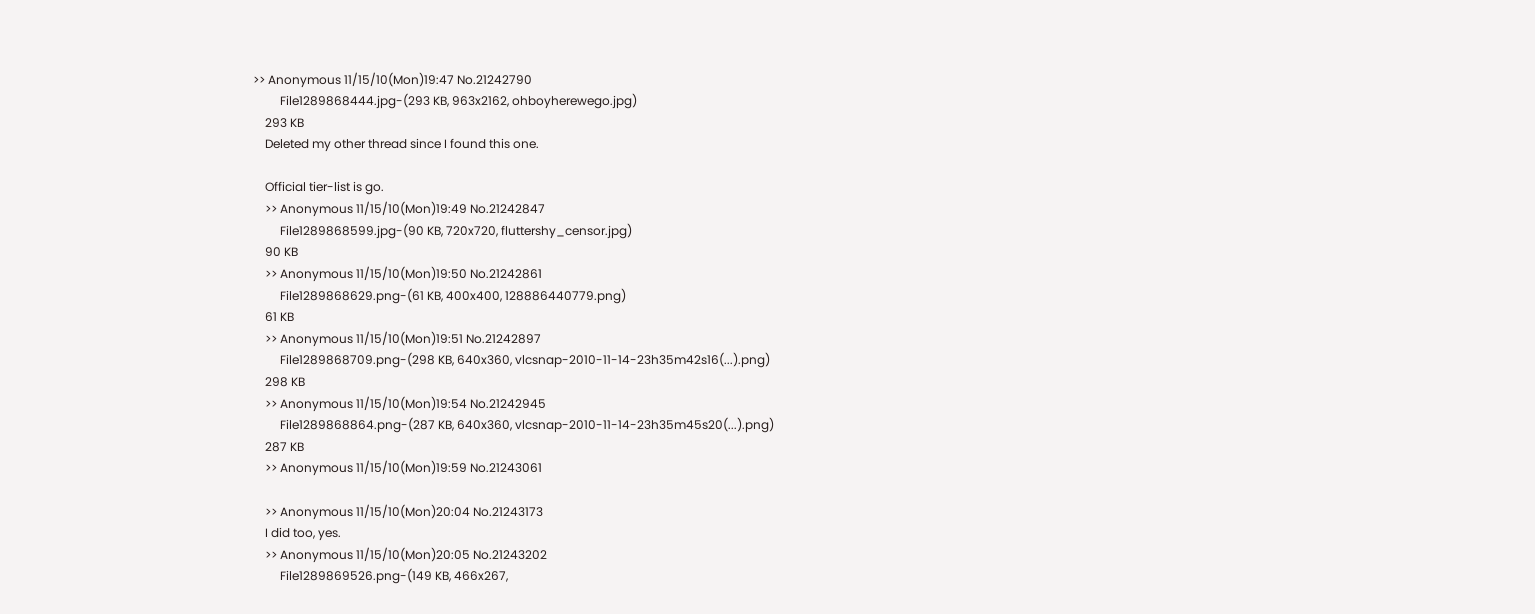>> Anonymous 11/15/10(Mon)19:47 No.21242790
         File1289868444.jpg-(293 KB, 963x2162, ohboyherewego.jpg)
    293 KB
    Deleted my other thread since I found this one.

    Official tier-list is go.
    >> Anonymous 11/15/10(Mon)19:49 No.21242847
         File1289868599.jpg-(90 KB, 720x720, fluttershy_censor.jpg)
    90 KB
    >> Anonymous 11/15/10(Mon)19:50 No.21242861
         File1289868629.png-(61 KB, 400x400, 128886440779.png)
    61 KB
    >> Anonymous 11/15/10(Mon)19:51 No.21242897
         File1289868709.png-(298 KB, 640x360, vlcsnap-2010-11-14-23h35m42s16(...).png)
    298 KB
    >> Anonymous 11/15/10(Mon)19:54 No.21242945
         File1289868864.png-(287 KB, 640x360, vlcsnap-2010-11-14-23h35m45s20(...).png)
    287 KB
    >> Anonymous 11/15/10(Mon)19:59 No.21243061

    >> Anonymous 11/15/10(Mon)20:04 No.21243173
    I did too, yes.
    >> Anonymous 11/15/10(Mon)20:05 No.21243202
         File1289869526.png-(149 KB, 466x267,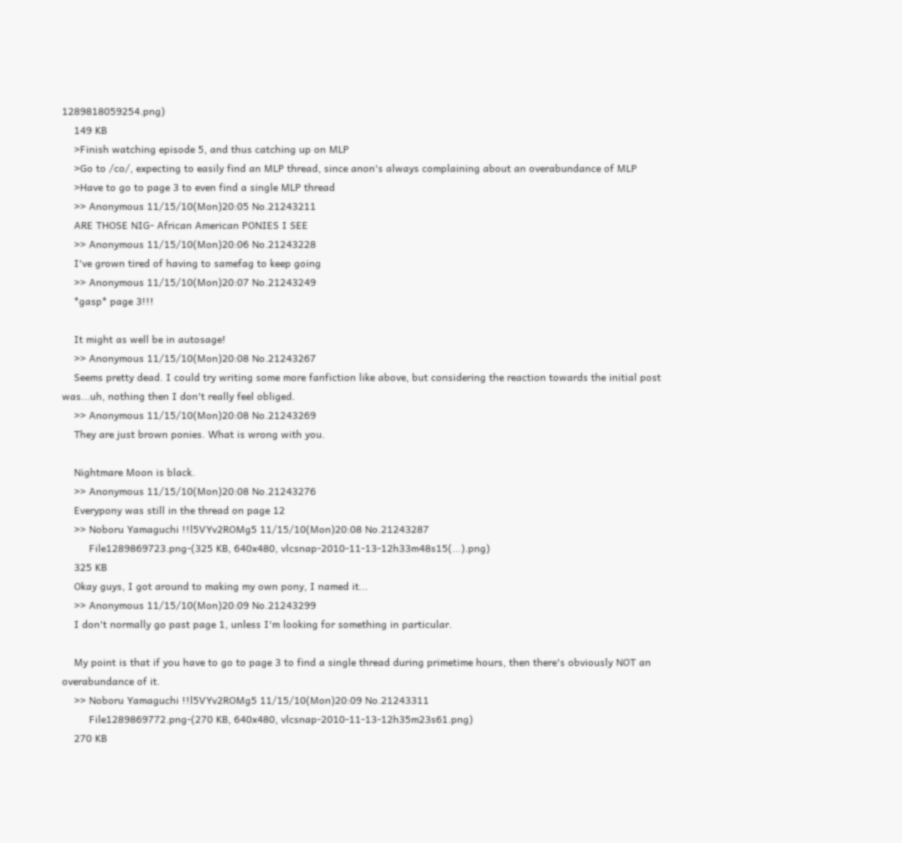1289818059254.png)
    149 KB
    >Finish watching episode 5, and thus catching up on MLP
    >Go to /co/, expecting to easily find an MLP thread, since anon's always complaining about an overabundance of MLP
    >Have to go to page 3 to even find a single MLP thread
    >> Anonymous 11/15/10(Mon)20:05 No.21243211
    ARE THOSE NIG- African American PONIES I SEE
    >> Anonymous 11/15/10(Mon)20:06 No.21243228
    I've grown tired of having to samefag to keep going
    >> Anonymous 11/15/10(Mon)20:07 No.21243249
    *gasp* page 3!!!

    It might as well be in autosage!
    >> Anonymous 11/15/10(Mon)20:08 No.21243267
    Seems pretty dead. I could try writing some more fanfiction like above, but considering the reaction towards the initial post was...uh, nothing then I don't really feel obliged.
    >> Anonymous 11/15/10(Mon)20:08 No.21243269
    They are just brown ponies. What is wrong with you.

    Nightmare Moon is black.
    >> Anonymous 11/15/10(Mon)20:08 No.21243276
    Everypony was still in the thread on page 12
    >> Noboru Yamaguchi !!l5VYv2ROMg5 11/15/10(Mon)20:08 No.21243287
         File1289869723.png-(325 KB, 640x480, vlcsnap-2010-11-13-12h33m48s15(...).png)
    325 KB
    Okay guys, I got around to making my own pony, I named it...
    >> Anonymous 11/15/10(Mon)20:09 No.21243299
    I don't normally go past page 1, unless I'm looking for something in particular.

    My point is that if you have to go to page 3 to find a single thread during primetime hours, then there's obviously NOT an overabundance of it.
    >> Noboru Yamaguchi !!l5VYv2ROMg5 11/15/10(Mon)20:09 No.21243311
         File1289869772.png-(270 KB, 640x480, vlcsnap-2010-11-13-12h35m23s61.png)
    270 KB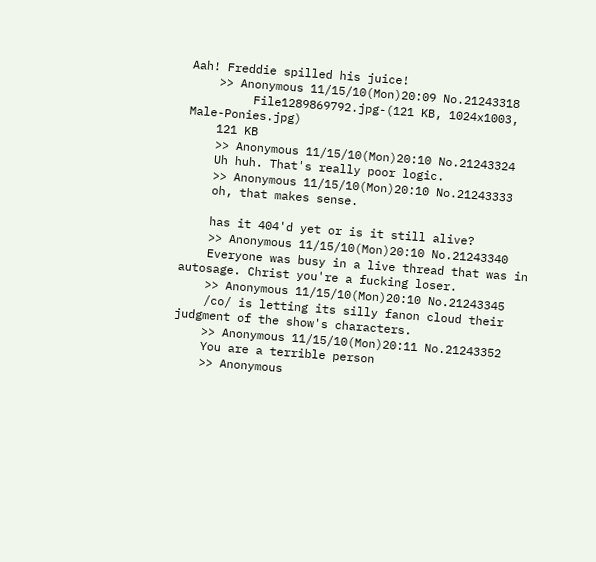Aah! Freddie spilled his juice!
    >> Anonymous 11/15/10(Mon)20:09 No.21243318
         File1289869792.jpg-(121 KB, 1024x1003, Male-Ponies.jpg)
    121 KB
    >> Anonymous 11/15/10(Mon)20:10 No.21243324
    Uh huh. That's really poor logic.
    >> Anonymous 11/15/10(Mon)20:10 No.21243333
    oh, that makes sense.

    has it 404'd yet or is it still alive?
    >> Anonymous 11/15/10(Mon)20:10 No.21243340
    Everyone was busy in a live thread that was in autosage. Christ you're a fucking loser.
    >> Anonymous 11/15/10(Mon)20:10 No.21243345
    /co/ is letting its silly fanon cloud their judgment of the show's characters.
    >> Anonymous 11/15/10(Mon)20:11 No.21243352
    You are a terrible person
    >> Anonymous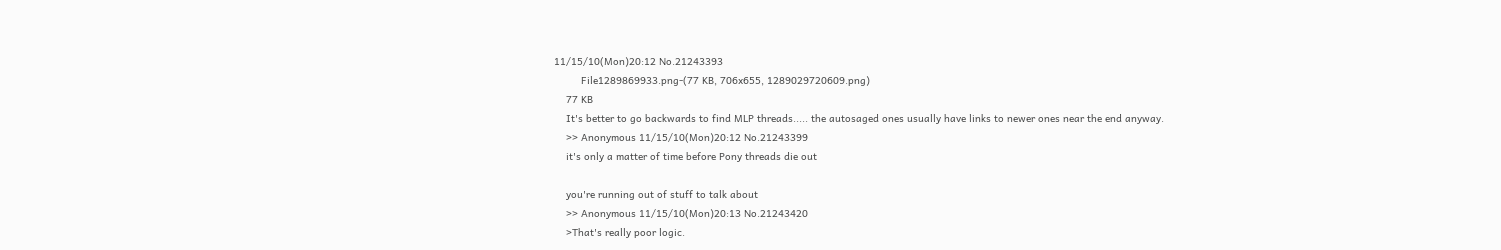11/15/10(Mon)20:12 No.21243393
         File1289869933.png-(77 KB, 706x655, 1289029720609.png)
    77 KB
    It's better to go backwards to find MLP threads..... the autosaged ones usually have links to newer ones near the end anyway.
    >> Anonymous 11/15/10(Mon)20:12 No.21243399
    it's only a matter of time before Pony threads die out

    you're running out of stuff to talk about
    >> Anonymous 11/15/10(Mon)20:13 No.21243420
    >That's really poor logic.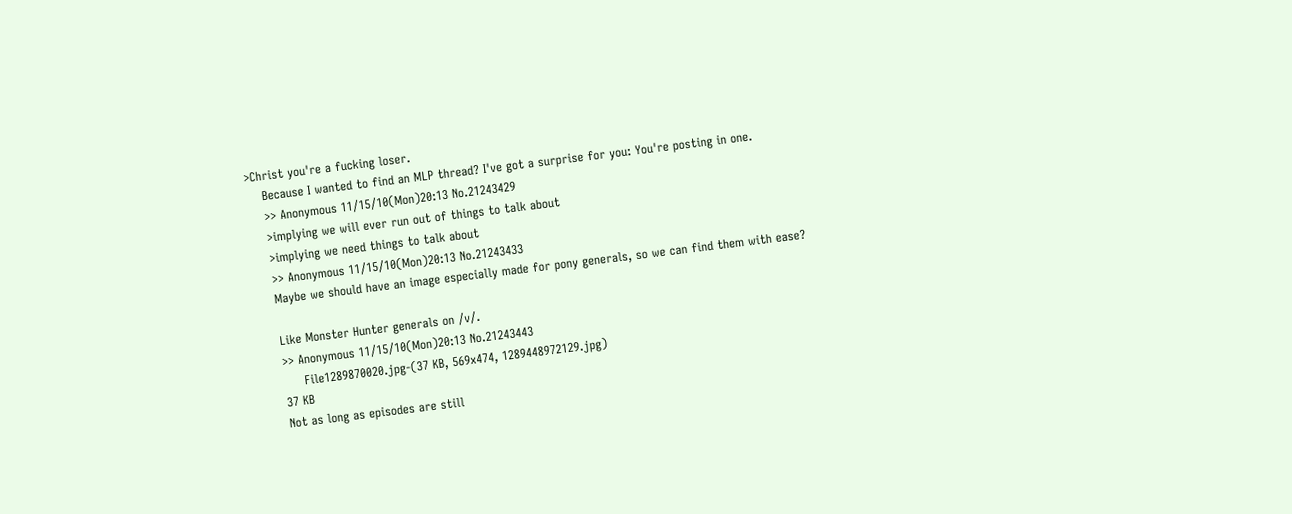>Christ you're a fucking loser.
    Because I wanted to find an MLP thread? I've got a surprise for you: You're posting in one.
    >> Anonymous 11/15/10(Mon)20:13 No.21243429
    >implying we will ever run out of things to talk about
    >implying we need things to talk about
    >> Anonymous 11/15/10(Mon)20:13 No.21243433
    Maybe we should have an image especially made for pony generals, so we can find them with ease?

    Like Monster Hunter generals on /v/.
    >> Anonymous 11/15/10(Mon)20:13 No.21243443
         File1289870020.jpg-(37 KB, 569x474, 1289448972129.jpg)
    37 KB
    Not as long as episodes are still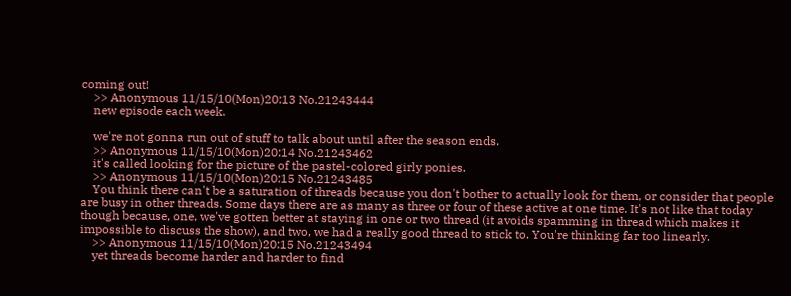coming out!
    >> Anonymous 11/15/10(Mon)20:13 No.21243444
    new episode each week.

    we're not gonna run out of stuff to talk about until after the season ends.
    >> Anonymous 11/15/10(Mon)20:14 No.21243462
    it's called looking for the picture of the pastel-colored girly ponies.
    >> Anonymous 11/15/10(Mon)20:15 No.21243485
    You think there can't be a saturation of threads because you don't bother to actually look for them, or consider that people are busy in other threads. Some days there are as many as three or four of these active at one time. It's not like that today though because, one, we've gotten better at staying in one or two thread (it avoids spamming in thread which makes it impossible to discuss the show), and two, we had a really good thread to stick to. You're thinking far too linearly.
    >> Anonymous 11/15/10(Mon)20:15 No.21243494
    yet threads become harder and harder to find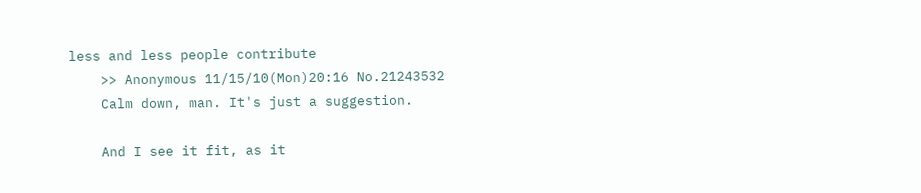less and less people contribute
    >> Anonymous 11/15/10(Mon)20:16 No.21243532
    Calm down, man. It's just a suggestion.

    And I see it fit, as it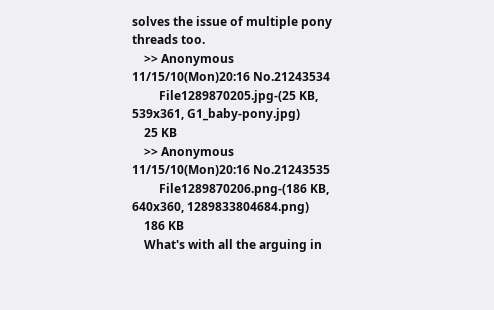solves the issue of multiple pony threads too.
    >> Anonymous 11/15/10(Mon)20:16 No.21243534
         File1289870205.jpg-(25 KB, 539x361, G1_baby-pony.jpg)
    25 KB
    >> Anonymous 11/15/10(Mon)20:16 No.21243535
         File1289870206.png-(186 KB, 640x360, 1289833804684.png)
    186 KB
    What's with all the arguing in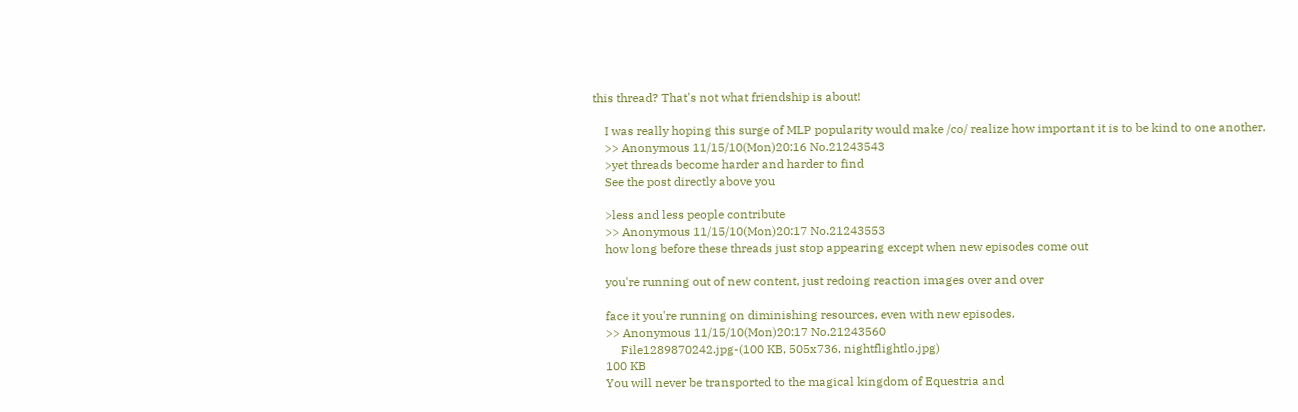this thread? That's not what friendship is about!

    I was really hoping this surge of MLP popularity would make /co/ realize how important it is to be kind to one another.
    >> Anonymous 11/15/10(Mon)20:16 No.21243543
    >yet threads become harder and harder to find
    See the post directly above you

    >less and less people contribute
    >> Anonymous 11/15/10(Mon)20:17 No.21243553
    how long before these threads just stop appearing except when new episodes come out

    you're running out of new content, just redoing reaction images over and over

    face it you're running on diminishing resources, even with new episodes.
    >> Anonymous 11/15/10(Mon)20:17 No.21243560
         File1289870242.jpg-(100 KB, 505x736, nightflightlo.jpg)
    100 KB
    You will never be transported to the magical kingdom of Equestria and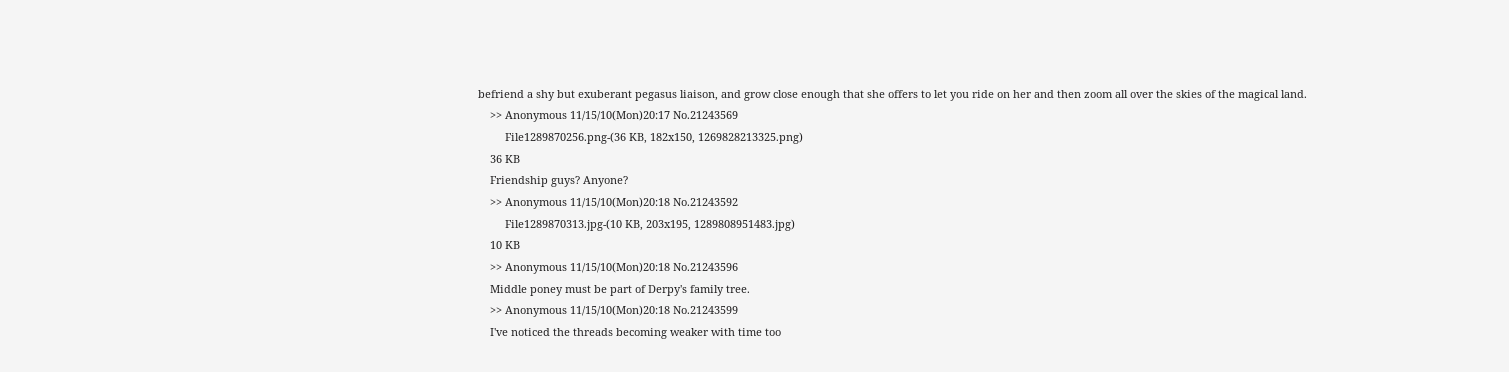befriend a shy but exuberant pegasus liaison, and grow close enough that she offers to let you ride on her and then zoom all over the skies of the magical land.
    >> Anonymous 11/15/10(Mon)20:17 No.21243569
         File1289870256.png-(36 KB, 182x150, 1269828213325.png)
    36 KB
    Friendship guys? Anyone?
    >> Anonymous 11/15/10(Mon)20:18 No.21243592
         File1289870313.jpg-(10 KB, 203x195, 1289808951483.jpg)
    10 KB
    >> Anonymous 11/15/10(Mon)20:18 No.21243596
    Middle poney must be part of Derpy's family tree.
    >> Anonymous 11/15/10(Mon)20:18 No.21243599
    I've noticed the threads becoming weaker with time too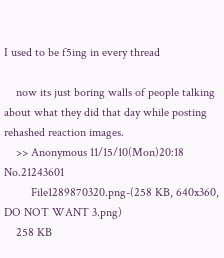I used to be f5ing in every thread

    now its just boring walls of people talking about what they did that day while posting rehashed reaction images.
    >> Anonymous 11/15/10(Mon)20:18 No.21243601
         File1289870320.png-(258 KB, 640x360, DO NOT WANT 3.png)
    258 KB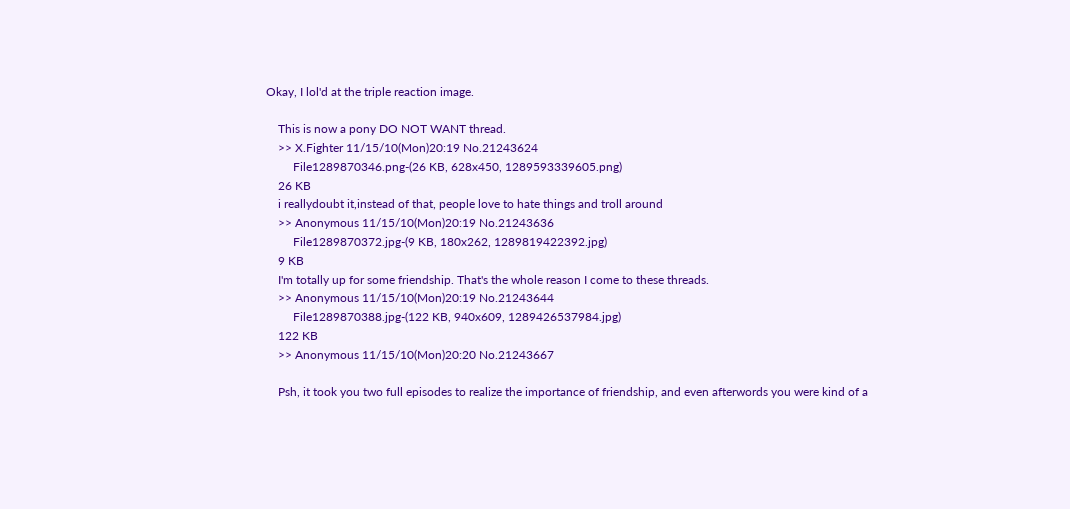Okay, I lol'd at the triple reaction image.

    This is now a pony DO NOT WANT thread.
    >> X.Fighter 11/15/10(Mon)20:19 No.21243624
         File1289870346.png-(26 KB, 628x450, 1289593339605.png)
    26 KB
    i reallydoubt it,instead of that, people love to hate things and troll around
    >> Anonymous 11/15/10(Mon)20:19 No.21243636
         File1289870372.jpg-(9 KB, 180x262, 1289819422392.jpg)
    9 KB
    I'm totally up for some friendship. That's the whole reason I come to these threads.
    >> Anonymous 11/15/10(Mon)20:19 No.21243644
         File1289870388.jpg-(122 KB, 940x609, 1289426537984.jpg)
    122 KB
    >> Anonymous 11/15/10(Mon)20:20 No.21243667

    Psh, it took you two full episodes to realize the importance of friendship, and even afterwords you were kind of a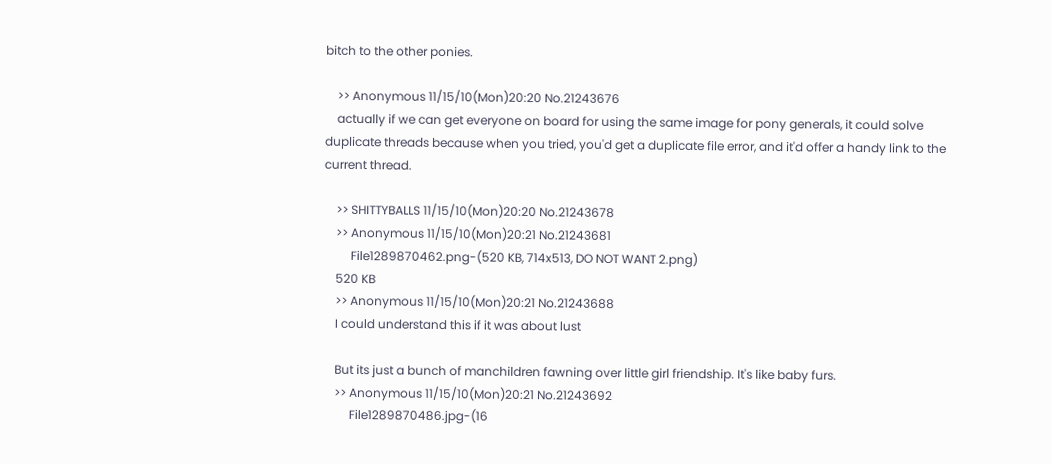bitch to the other ponies.

    >> Anonymous 11/15/10(Mon)20:20 No.21243676
    actually if we can get everyone on board for using the same image for pony generals, it could solve duplicate threads because when you tried, you'd get a duplicate file error, and it'd offer a handy link to the current thread.

    >> SHITTYBALLS 11/15/10(Mon)20:20 No.21243678
    >> Anonymous 11/15/10(Mon)20:21 No.21243681
         File1289870462.png-(520 KB, 714x513, DO NOT WANT 2.png)
    520 KB
    >> Anonymous 11/15/10(Mon)20:21 No.21243688
    I could understand this if it was about lust

    But its just a bunch of manchildren fawning over little girl friendship. It's like baby furs.
    >> Anonymous 11/15/10(Mon)20:21 No.21243692
         File1289870486.jpg-(16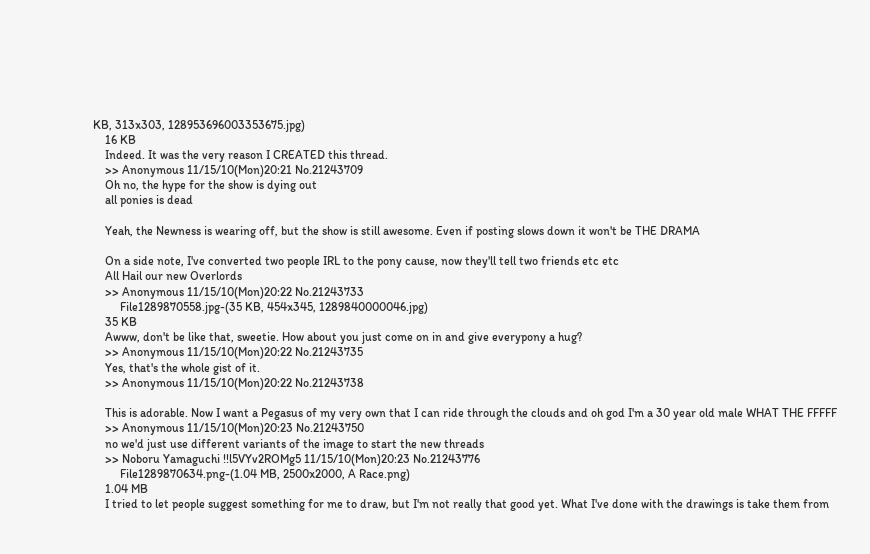KB, 313x303, 128953696003353675.jpg)
    16 KB
    Indeed. It was the very reason I CREATED this thread.
    >> Anonymous 11/15/10(Mon)20:21 No.21243709
    Oh no, the hype for the show is dying out
    all ponies is dead

    Yeah, the Newness is wearing off, but the show is still awesome. Even if posting slows down it won't be THE DRAMA

    On a side note, I've converted two people IRL to the pony cause, now they'll tell two friends etc etc
    All Hail our new Overlords
    >> Anonymous 11/15/10(Mon)20:22 No.21243733
         File1289870558.jpg-(35 KB, 454x345, 1289840000046.jpg)
    35 KB
    Awww, don't be like that, sweetie. How about you just come on in and give everypony a hug?
    >> Anonymous 11/15/10(Mon)20:22 No.21243735
    Yes, that's the whole gist of it.
    >> Anonymous 11/15/10(Mon)20:22 No.21243738

    This is adorable. Now I want a Pegasus of my very own that I can ride through the clouds and oh god I'm a 30 year old male WHAT THE FFFFF
    >> Anonymous 11/15/10(Mon)20:23 No.21243750
    no we'd just use different variants of the image to start the new threads
    >> Noboru Yamaguchi !!l5VYv2ROMg5 11/15/10(Mon)20:23 No.21243776
         File1289870634.png-(1.04 MB, 2500x2000, A Race.png)
    1.04 MB
    I tried to let people suggest something for me to draw, but I'm not really that good yet. What I've done with the drawings is take them from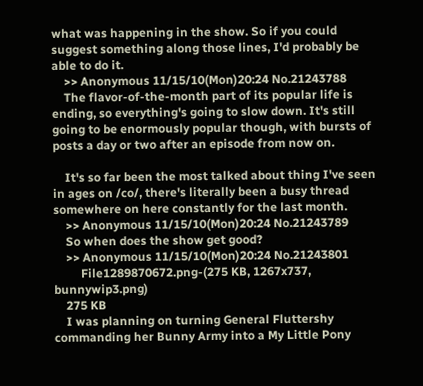what was happening in the show. So if you could suggest something along those lines, I'd probably be able to do it.
    >> Anonymous 11/15/10(Mon)20:24 No.21243788
    The flavor-of-the-month part of its popular life is ending, so everything's going to slow down. It's still going to be enormously popular though, with bursts of posts a day or two after an episode from now on.

    It's so far been the most talked about thing I've seen in ages on /co/, there's literally been a busy thread somewhere on here constantly for the last month.
    >> Anonymous 11/15/10(Mon)20:24 No.21243789
    So when does the show get good?
    >> Anonymous 11/15/10(Mon)20:24 No.21243801
         File1289870672.png-(275 KB, 1267x737, bunnywip3.png)
    275 KB
    I was planning on turning General Fluttershy commanding her Bunny Army into a My Little Pony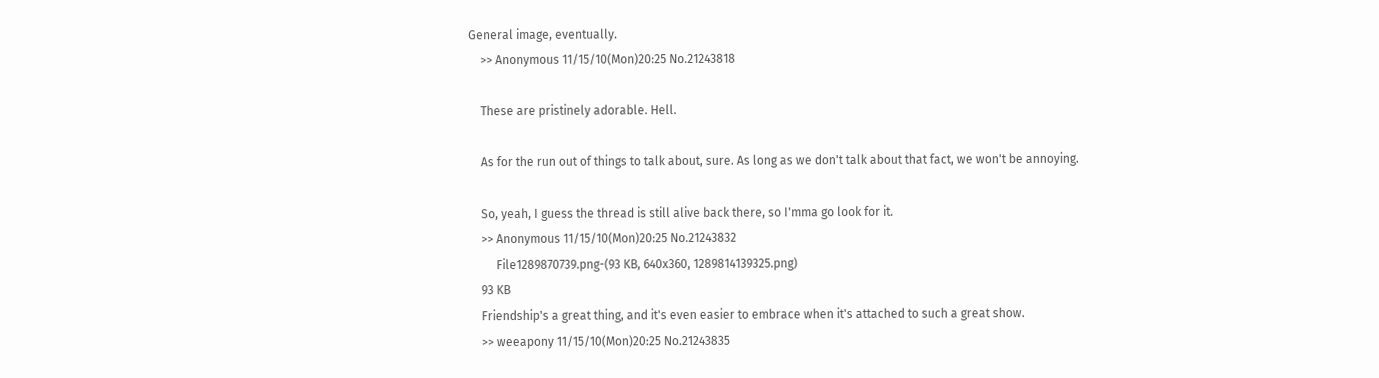General image, eventually.
    >> Anonymous 11/15/10(Mon)20:25 No.21243818

    These are pristinely adorable. Hell.

    As for the run out of things to talk about, sure. As long as we don't talk about that fact, we won't be annoying.

    So, yeah, I guess the thread is still alive back there, so I'mma go look for it.
    >> Anonymous 11/15/10(Mon)20:25 No.21243832
         File1289870739.png-(93 KB, 640x360, 1289814139325.png)
    93 KB
    Friendship's a great thing, and it's even easier to embrace when it's attached to such a great show.
    >> weeapony 11/15/10(Mon)20:25 No.21243835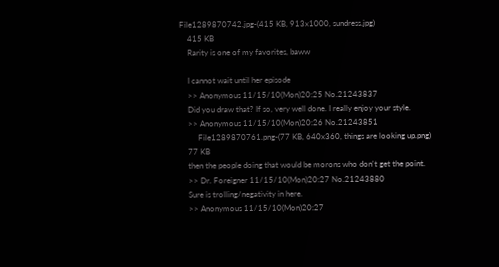File1289870742.jpg-(415 KB, 913x1000, sundress.jpg)
    415 KB
    Rarity is one of my favorites, baww

    I cannot wait until her episode
    >> Anonymous 11/15/10(Mon)20:25 No.21243837
    Did you draw that? If so, very well done. I really enjoy your style.
    >> Anonymous 11/15/10(Mon)20:26 No.21243851
         File1289870761.png-(77 KB, 640x360, things are looking up.png)
    77 KB
    then the people doing that would be morons who don't get the point.
    >> Dr. Foreigner 11/15/10(Mon)20:27 No.21243880
    Sure is trolling/negativity in here.
    >> Anonymous 11/15/10(Mon)20:27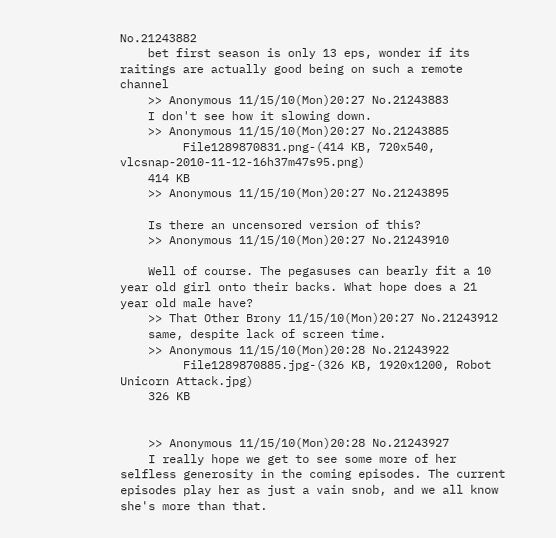No.21243882
    bet first season is only 13 eps, wonder if its raitings are actually good being on such a remote channel
    >> Anonymous 11/15/10(Mon)20:27 No.21243883
    I don't see how it slowing down.
    >> Anonymous 11/15/10(Mon)20:27 No.21243885
         File1289870831.png-(414 KB, 720x540, vlcsnap-2010-11-12-16h37m47s95.png)
    414 KB
    >> Anonymous 11/15/10(Mon)20:27 No.21243895

    Is there an uncensored version of this?
    >> Anonymous 11/15/10(Mon)20:27 No.21243910

    Well of course. The pegasuses can bearly fit a 10 year old girl onto their backs. What hope does a 21 year old male have?
    >> That Other Brony 11/15/10(Mon)20:27 No.21243912
    same, despite lack of screen time.
    >> Anonymous 11/15/10(Mon)20:28 No.21243922
         File1289870885.jpg-(326 KB, 1920x1200, Robot Unicorn Attack.jpg)
    326 KB


    >> Anonymous 11/15/10(Mon)20:28 No.21243927
    I really hope we get to see some more of her selfless generosity in the coming episodes. The current episodes play her as just a vain snob, and we all know she's more than that.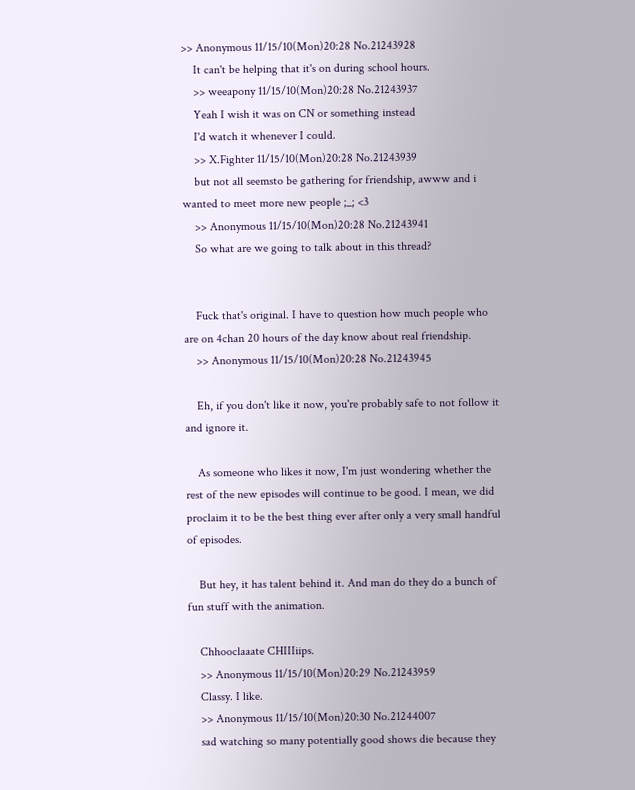>> Anonymous 11/15/10(Mon)20:28 No.21243928
    It can't be helping that it's on during school hours.
    >> weeapony 11/15/10(Mon)20:28 No.21243937
    Yeah I wish it was on CN or something instead
    I'd watch it whenever I could.
    >> X.Fighter 11/15/10(Mon)20:28 No.21243939
    but not all seemsto be gathering for friendship, awww and i wanted to meet more new people ;_; <3
    >> Anonymous 11/15/10(Mon)20:28 No.21243941
    So what are we going to talk about in this thread?


    Fuck that's original. I have to question how much people who are on 4chan 20 hours of the day know about real friendship.
    >> Anonymous 11/15/10(Mon)20:28 No.21243945

    Eh, if you don't like it now, you're probably safe to not follow it and ignore it.

    As someone who likes it now, I'm just wondering whether the rest of the new episodes will continue to be good. I mean, we did proclaim it to be the best thing ever after only a very small handful of episodes.

    But hey, it has talent behind it. And man do they do a bunch of fun stuff with the animation.

    Chhooclaaate CHIIIiips.
    >> Anonymous 11/15/10(Mon)20:29 No.21243959
    Classy. I like.
    >> Anonymous 11/15/10(Mon)20:30 No.21244007
    sad watching so many potentially good shows die because they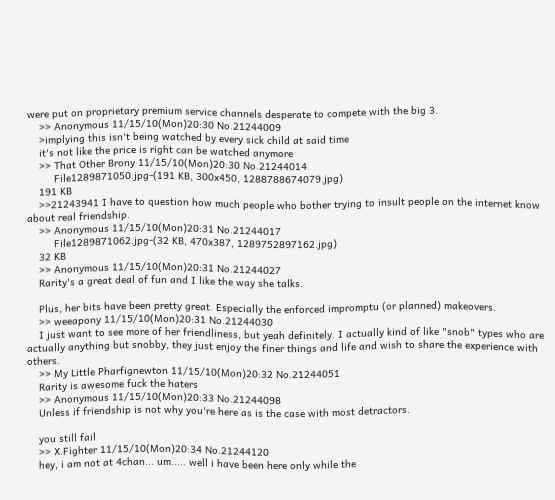were put on proprietary premium service channels desperate to compete with the big 3.
    >> Anonymous 11/15/10(Mon)20:30 No.21244009
    >implying this isn't being watched by every sick child at said time
    it's not like the price is right can be watched anymore
    >> That Other Brony 11/15/10(Mon)20:30 No.21244014
         File1289871050.jpg-(191 KB, 300x450, 1288788674079.jpg)
    191 KB
    >>21243941 I have to question how much people who bother trying to insult people on the internet know about real friendship.
    >> Anonymous 11/15/10(Mon)20:31 No.21244017
         File1289871062.jpg-(32 KB, 470x387, 1289752897162.jpg)
    32 KB
    >> Anonymous 11/15/10(Mon)20:31 No.21244027
    Rarity's a great deal of fun and I like the way she talks.

    Plus, her bits have been pretty great. Especially the enforced impromptu (or planned) makeovers.
    >> weeapony 11/15/10(Mon)20:31 No.21244030
    I just want to see more of her friendliness, but yeah definitely. I actually kind of like "snob" types who are actually anything but snobby, they just enjoy the finer things and life and wish to share the experience with others.
    >> My Little Pharfignewton 11/15/10(Mon)20:32 No.21244051
    Rarity is awesome fuck the haters
    >> Anonymous 11/15/10(Mon)20:33 No.21244098
    Unless if friendship is not why you're here as is the case with most detractors.

    you still fail
    >> X.Fighter 11/15/10(Mon)20:34 No.21244120
    hey, i am not at 4chan... um..... well i have been here only while the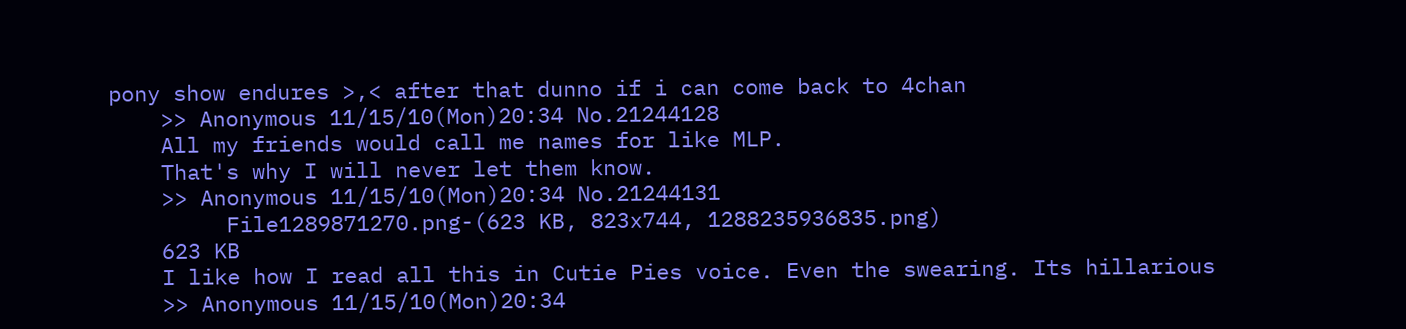pony show endures >,< after that dunno if i can come back to 4chan
    >> Anonymous 11/15/10(Mon)20:34 No.21244128
    All my friends would call me names for like MLP.
    That's why I will never let them know.
    >> Anonymous 11/15/10(Mon)20:34 No.21244131
         File1289871270.png-(623 KB, 823x744, 1288235936835.png)
    623 KB
    I like how I read all this in Cutie Pies voice. Even the swearing. Its hillarious
    >> Anonymous 11/15/10(Mon)20:34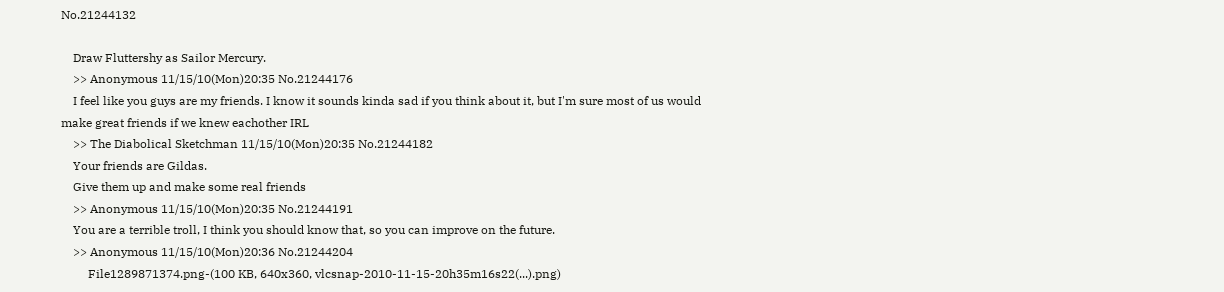No.21244132

    Draw Fluttershy as Sailor Mercury.
    >> Anonymous 11/15/10(Mon)20:35 No.21244176
    I feel like you guys are my friends. I know it sounds kinda sad if you think about it, but I'm sure most of us would make great friends if we knew eachother IRL
    >> The Diabolical Sketchman 11/15/10(Mon)20:35 No.21244182
    Your friends are Gildas.
    Give them up and make some real friends
    >> Anonymous 11/15/10(Mon)20:35 No.21244191
    You are a terrible troll, I think you should know that, so you can improve on the future.
    >> Anonymous 11/15/10(Mon)20:36 No.21244204
         File1289871374.png-(100 KB, 640x360, vlcsnap-2010-11-15-20h35m16s22(...).png)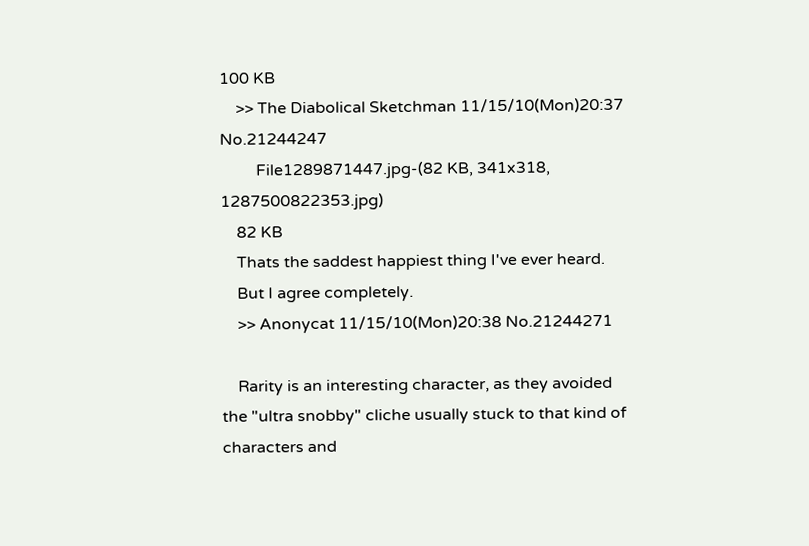100 KB
    >> The Diabolical Sketchman 11/15/10(Mon)20:37 No.21244247
         File1289871447.jpg-(82 KB, 341x318, 1287500822353.jpg)
    82 KB
    Thats the saddest happiest thing I've ever heard.
    But I agree completely.
    >> Anonycat 11/15/10(Mon)20:38 No.21244271

    Rarity is an interesting character, as they avoided the "ultra snobby" cliche usually stuck to that kind of characters and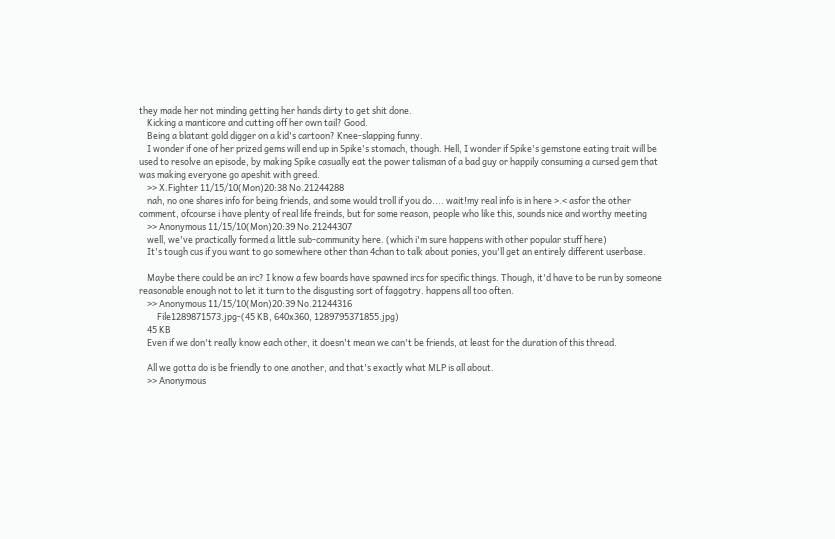they made her not minding getting her hands dirty to get shit done.
    Kicking a manticore and cutting off her own tail? Good.
    Being a blatant gold digger on a kid's cartoon? Knee-slapping funny.
    I wonder if one of her prized gems will end up in Spike's stomach, though. Hell, I wonder if Spike's gemstone eating trait will be used to resolve an episode, by making Spike casually eat the power talisman of a bad guy or happily consuming a cursed gem that was making everyone go apeshit with greed.
    >> X.Fighter 11/15/10(Mon)20:38 No.21244288
    nah, no one shares info for being friends, and some would troll if you do.... wait!my real info is in here >.< asfor the other comment, ofcourse i have plenty of real life freinds, but for some reason, people who like this, sounds nice and worthy meeting
    >> Anonymous 11/15/10(Mon)20:39 No.21244307
    well, we've practically formed a little sub-community here. (which i'm sure happens with other popular stuff here)
    It's tough cus if you want to go somewhere other than 4chan to talk about ponies, you'll get an entirely different userbase.

    Maybe there could be an irc? I know a few boards have spawned ircs for specific things. Though, it'd have to be run by someone reasonable enough not to let it turn to the disgusting sort of faggotry. happens all too often.
    >> Anonymous 11/15/10(Mon)20:39 No.21244316
         File1289871573.jpg-(45 KB, 640x360, 1289795371855.jpg)
    45 KB
    Even if we don't really know each other, it doesn't mean we can't be friends, at least for the duration of this thread.

    All we gotta do is be friendly to one another, and that's exactly what MLP is all about.
    >> Anonymous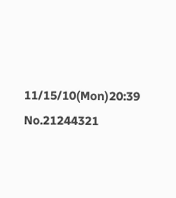11/15/10(Mon)20:39 No.21244321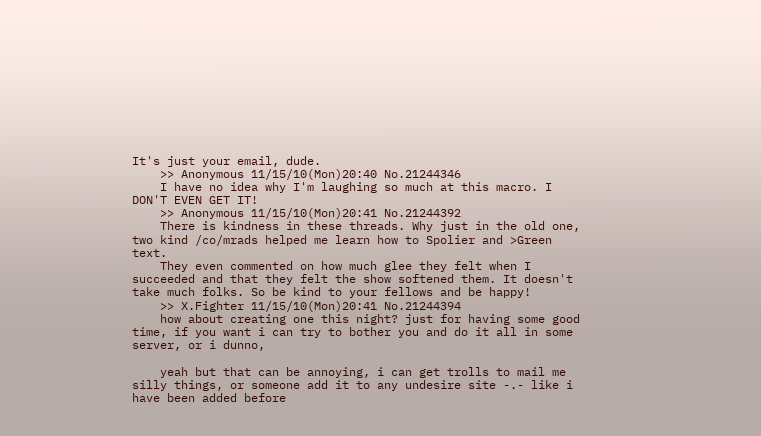It's just your email, dude.
    >> Anonymous 11/15/10(Mon)20:40 No.21244346
    I have no idea why I'm laughing so much at this macro. I DON'T EVEN GET IT!
    >> Anonymous 11/15/10(Mon)20:41 No.21244392
    There is kindness in these threads. Why just in the old one, two kind /co/mrads helped me learn how to Spolier and >Green text.
    They even commented on how much glee they felt when I succeeded and that they felt the show softened them. It doesn't take much folks. So be kind to your fellows and be happy!
    >> X.Fighter 11/15/10(Mon)20:41 No.21244394
    how about creating one this night? just for having some good time, if you want i can try to bother you and do it all in some server, or i dunno,

    yeah but that can be annoying, i can get trolls to mail me silly things, or someone add it to any undesire site -.- like i have been added before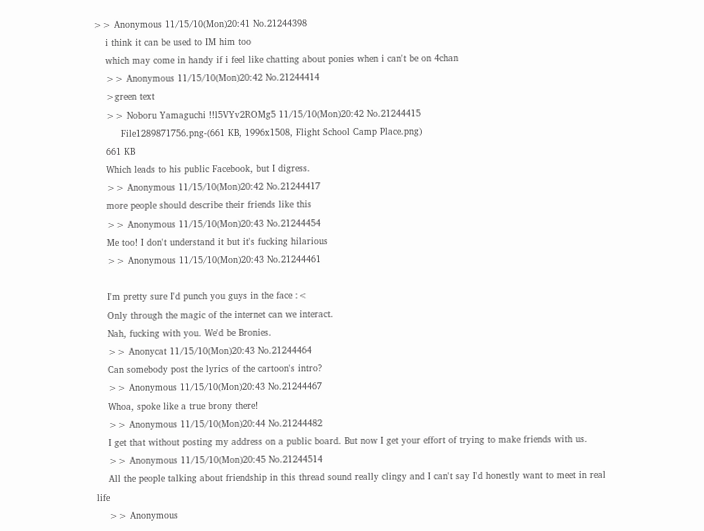>> Anonymous 11/15/10(Mon)20:41 No.21244398
    i think it can be used to IM him too
    which may come in handy if i feel like chatting about ponies when i can't be on 4chan
    >> Anonymous 11/15/10(Mon)20:42 No.21244414
    >green text
    >> Noboru Yamaguchi !!l5VYv2ROMg5 11/15/10(Mon)20:42 No.21244415
         File1289871756.png-(661 KB, 1996x1508, Flight School Camp Place.png)
    661 KB
    Which leads to his public Facebook, but I digress.
    >> Anonymous 11/15/10(Mon)20:42 No.21244417
    more people should describe their friends like this
    >> Anonymous 11/15/10(Mon)20:43 No.21244454
    Me too! I don't understand it but it's fucking hilarious
    >> Anonymous 11/15/10(Mon)20:43 No.21244461

    I'm pretty sure I'd punch you guys in the face :<
    Only through the magic of the internet can we interact.
    Nah, fucking with you. We'd be Bronies.
    >> Anonycat 11/15/10(Mon)20:43 No.21244464
    Can somebody post the lyrics of the cartoon's intro?
    >> Anonymous 11/15/10(Mon)20:43 No.21244467
    Whoa, spoke like a true brony there!
    >> Anonymous 11/15/10(Mon)20:44 No.21244482
    I get that without posting my address on a public board. But now I get your effort of trying to make friends with us.
    >> Anonymous 11/15/10(Mon)20:45 No.21244514
    All the people talking about friendship in this thread sound really clingy and I can't say I'd honestly want to meet in real life
    >> Anonymous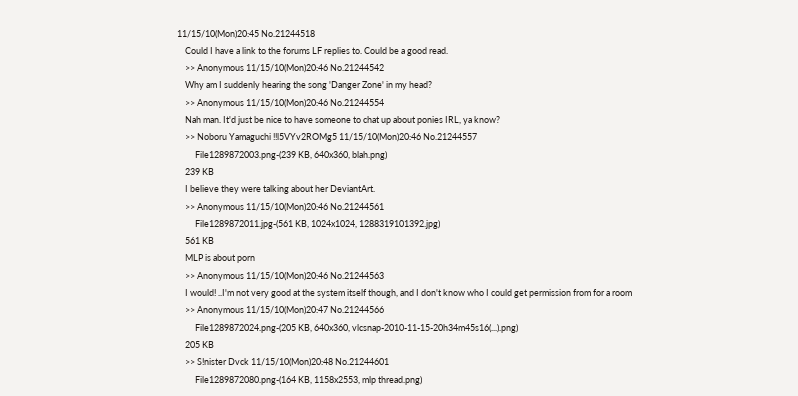11/15/10(Mon)20:45 No.21244518
    Could I have a link to the forums LF replies to. Could be a good read.
    >> Anonymous 11/15/10(Mon)20:46 No.21244542
    Why am I suddenly hearing the song 'Danger Zone' in my head?
    >> Anonymous 11/15/10(Mon)20:46 No.21244554
    Nah man. It'd just be nice to have someone to chat up about ponies IRL, ya know?
    >> Noboru Yamaguchi !!l5VYv2ROMg5 11/15/10(Mon)20:46 No.21244557
         File1289872003.png-(239 KB, 640x360, blah.png)
    239 KB
    I believe they were talking about her DeviantArt.
    >> Anonymous 11/15/10(Mon)20:46 No.21244561
         File1289872011.jpg-(561 KB, 1024x1024, 1288319101392.jpg)
    561 KB
    MLP is about porn
    >> Anonymous 11/15/10(Mon)20:46 No.21244563
    I would! ..I'm not very good at the system itself though, and I don't know who I could get permission from for a room
    >> Anonymous 11/15/10(Mon)20:47 No.21244566
         File1289872024.png-(205 KB, 640x360, vlcsnap-2010-11-15-20h34m45s16(...).png)
    205 KB
    >> S!nister Dvck 11/15/10(Mon)20:48 No.21244601
         File1289872080.png-(164 KB, 1158x2553, mlp thread.png)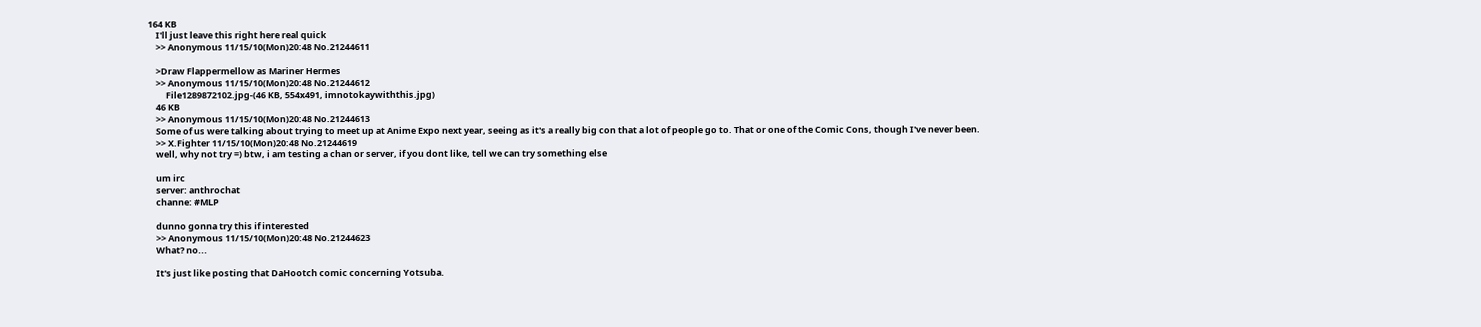164 KB
    I'll just leave this right here real quick
    >> Anonymous 11/15/10(Mon)20:48 No.21244611

    >Draw Flappermellow as Mariner Hermes
    >> Anonymous 11/15/10(Mon)20:48 No.21244612
         File1289872102.jpg-(46 KB, 554x491, imnotokaywiththis.jpg)
    46 KB
    >> Anonymous 11/15/10(Mon)20:48 No.21244613
    Some of us were talking about trying to meet up at Anime Expo next year, seeing as it's a really big con that a lot of people go to. That or one of the Comic Cons, though I've never been.
    >> X.Fighter 11/15/10(Mon)20:48 No.21244619
    well, why not try =) btw, i am testing a chan or server, if you dont like, tell we can try something else

    um irc
    server: anthrochat
    channe: #MLP

    dunno gonna try this if interested
    >> Anonymous 11/15/10(Mon)20:48 No.21244623
    What? no...

    It's just like posting that DaHootch comic concerning Yotsuba.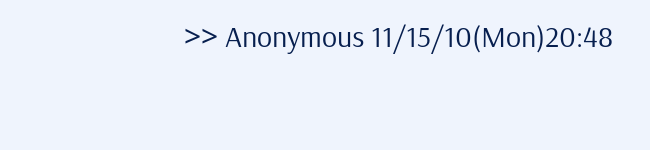>> Anonymous 11/15/10(Mon)20:48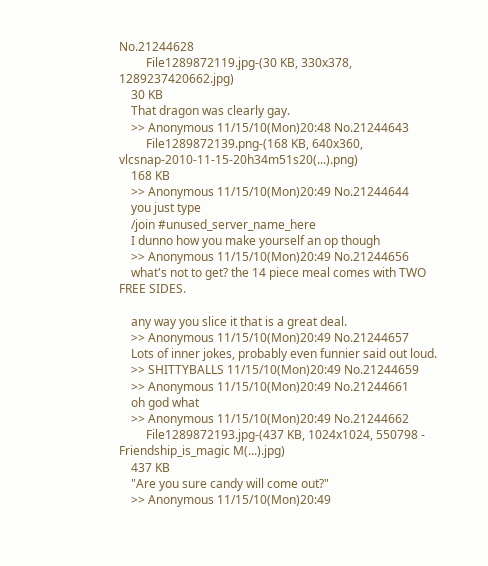No.21244628
         File1289872119.jpg-(30 KB, 330x378, 1289237420662.jpg)
    30 KB
    That dragon was clearly gay.
    >> Anonymous 11/15/10(Mon)20:48 No.21244643
         File1289872139.png-(168 KB, 640x360, vlcsnap-2010-11-15-20h34m51s20(...).png)
    168 KB
    >> Anonymous 11/15/10(Mon)20:49 No.21244644
    you just type
    /join #unused_server_name_here
    I dunno how you make yourself an op though
    >> Anonymous 11/15/10(Mon)20:49 No.21244656
    what's not to get? the 14 piece meal comes with TWO FREE SIDES.

    any way you slice it that is a great deal.
    >> Anonymous 11/15/10(Mon)20:49 No.21244657
    Lots of inner jokes, probably even funnier said out loud.
    >> SHITTYBALLS 11/15/10(Mon)20:49 No.21244659
    >> Anonymous 11/15/10(Mon)20:49 No.21244661
    oh god what
    >> Anonymous 11/15/10(Mon)20:49 No.21244662
         File1289872193.jpg-(437 KB, 1024x1024, 550798 - Friendship_is_magic M(...).jpg)
    437 KB
    "Are you sure candy will come out?"
    >> Anonymous 11/15/10(Mon)20:49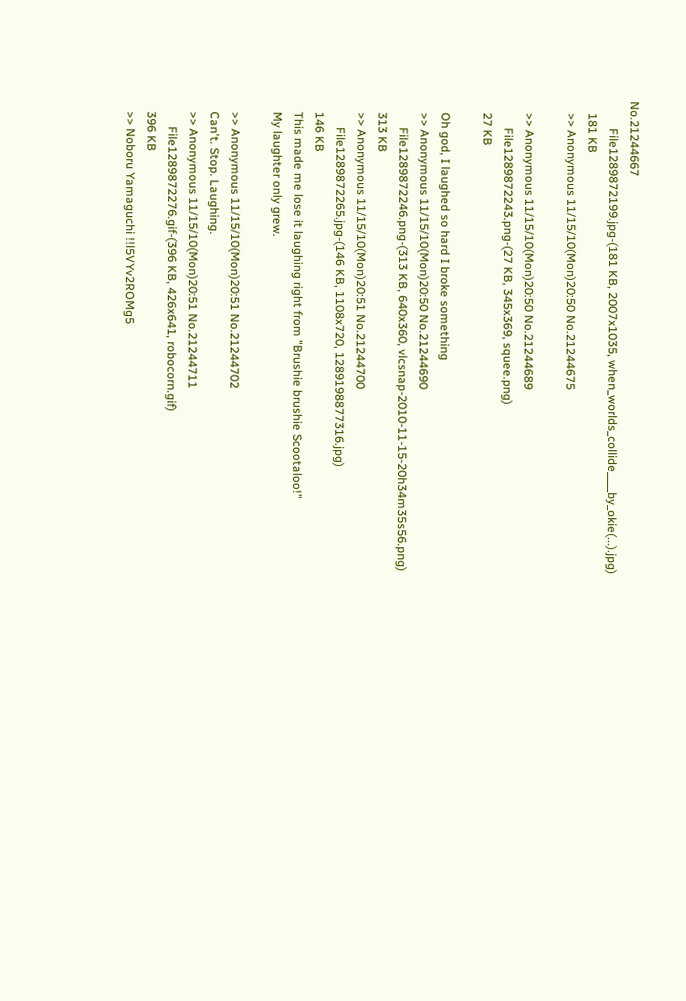No.21244667
         File1289872199.jpg-(181 KB, 2007x1035, when_worlds_collide____by_okie(...).jpg)
    181 KB
    >> Anonymous 11/15/10(Mon)20:50 No.21244675

    >> Anonymous 11/15/10(Mon)20:50 No.21244689
         File1289872243.png-(27 KB, 345x369, squee.png)
    27 KB

    Oh god, I laughed so hard I broke something
    >> Anonymous 11/15/10(Mon)20:50 No.21244690
         File1289872246.png-(313 KB, 640x360, vlcsnap-2010-11-15-20h34m35s56.png)
    313 KB
    >> Anonymous 11/15/10(Mon)20:51 No.21244700
         File1289872265.jpg-(146 KB, 1108x720, 1289198877316.jpg)
    146 KB
    This made me lose it laughing right from "Brushie brushie Scootaloo!"
    My laughter only grew.

    >> Anonymous 11/15/10(Mon)20:51 No.21244702
    Can't. Stop. Laughing.
    >> Anonymous 11/15/10(Mon)20:51 No.21244711
         File1289872276.gif-(396 KB, 426x641, robocorn.gif)
    396 KB
    >> Noboru Yamaguchi !!l5VYv2ROMg5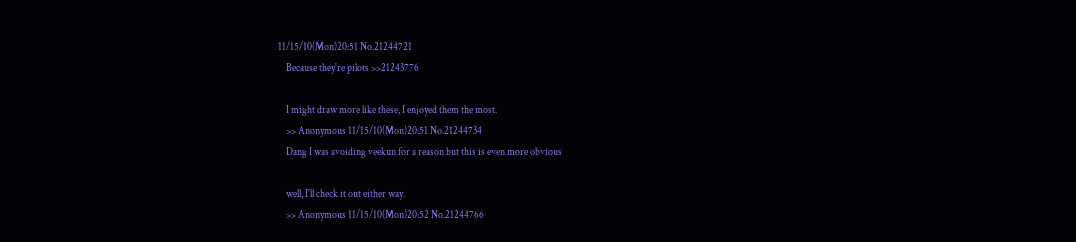11/15/10(Mon)20:51 No.21244721
    Because they're pilots >>21243776

    I might draw more like these, I enjoyed them the most.
    >> Anonymous 11/15/10(Mon)20:51 No.21244734
    Dang I was avoiding veekun for a reason but this is even more obvious

    well, I'll check it out either way.
    >> Anonymous 11/15/10(Mon)20:52 No.21244766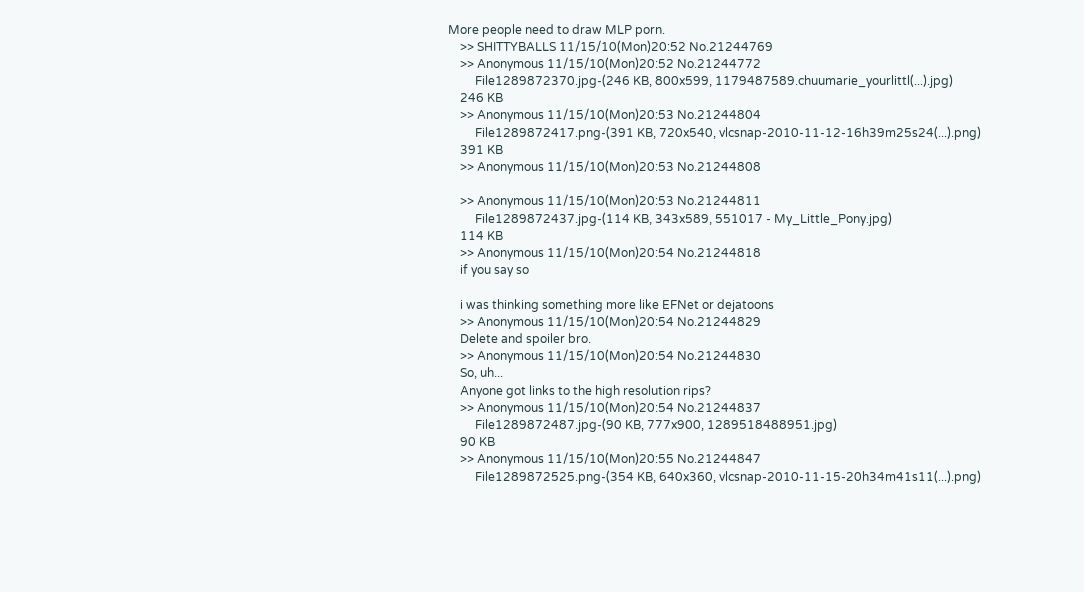More people need to draw MLP porn.
    >> SHITTYBALLS 11/15/10(Mon)20:52 No.21244769
    >> Anonymous 11/15/10(Mon)20:52 No.21244772
         File1289872370.jpg-(246 KB, 800x599, 1179487589.chuumarie_yourlittl(...).jpg)
    246 KB
    >> Anonymous 11/15/10(Mon)20:53 No.21244804
         File1289872417.png-(391 KB, 720x540, vlcsnap-2010-11-12-16h39m25s24(...).png)
    391 KB
    >> Anonymous 11/15/10(Mon)20:53 No.21244808

    >> Anonymous 11/15/10(Mon)20:53 No.21244811
         File1289872437.jpg-(114 KB, 343x589, 551017 - My_Little_Pony.jpg)
    114 KB
    >> Anonymous 11/15/10(Mon)20:54 No.21244818
    if you say so

    i was thinking something more like EFNet or dejatoons
    >> Anonymous 11/15/10(Mon)20:54 No.21244829
    Delete and spoiler bro.
    >> Anonymous 11/15/10(Mon)20:54 No.21244830
    So, uh...
    Anyone got links to the high resolution rips?
    >> Anonymous 11/15/10(Mon)20:54 No.21244837
         File1289872487.jpg-(90 KB, 777x900, 1289518488951.jpg)
    90 KB
    >> Anonymous 11/15/10(Mon)20:55 No.21244847
         File1289872525.png-(354 KB, 640x360, vlcsnap-2010-11-15-20h34m41s11(...).png)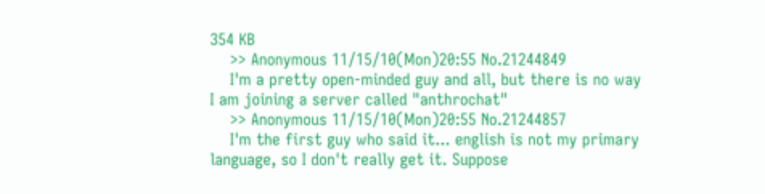354 KB
    >> Anonymous 11/15/10(Mon)20:55 No.21244849
    I'm a pretty open-minded guy and all, but there is no way I am joining a server called "anthrochat"
    >> Anonymous 11/15/10(Mon)20:55 No.21244857
    I'm the first guy who said it... english is not my primary language, so I don't really get it. Suppose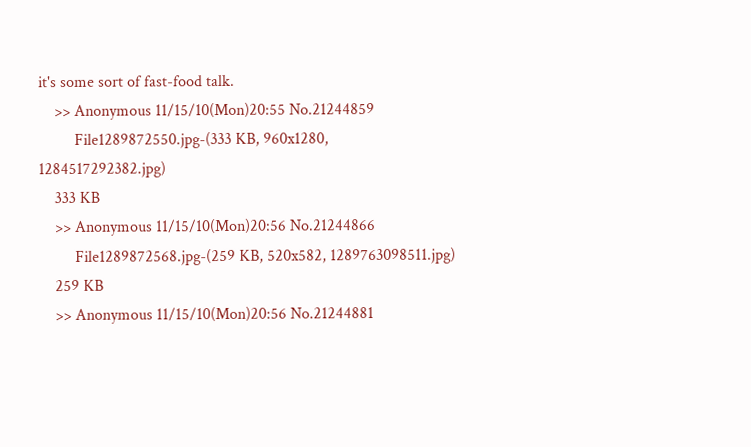it's some sort of fast-food talk.
    >> Anonymous 11/15/10(Mon)20:55 No.21244859
         File1289872550.jpg-(333 KB, 960x1280, 1284517292382.jpg)
    333 KB
    >> Anonymous 11/15/10(Mon)20:56 No.21244866
         File1289872568.jpg-(259 KB, 520x582, 1289763098511.jpg)
    259 KB
    >> Anonymous 11/15/10(Mon)20:56 No.21244881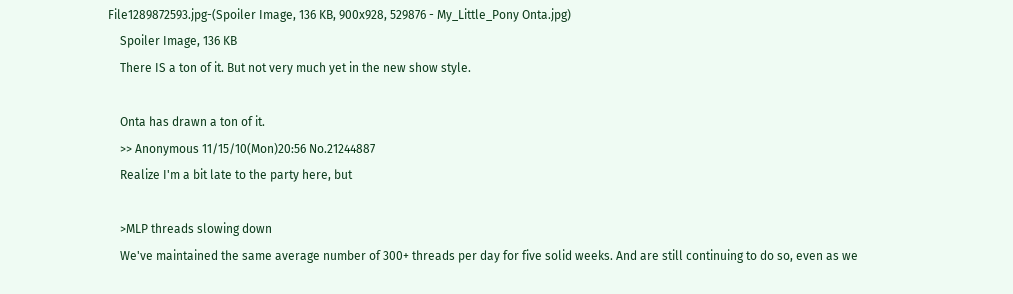File1289872593.jpg-(Spoiler Image, 136 KB, 900x928, 529876 - My_Little_Pony Onta.jpg)
    Spoiler Image, 136 KB
    There IS a ton of it. But not very much yet in the new show style.

    Onta has drawn a ton of it.
    >> Anonymous 11/15/10(Mon)20:56 No.21244887
    Realize I'm a bit late to the party here, but

    >MLP threads slowing down
    We've maintained the same average number of 300+ threads per day for five solid weeks. And are still continuing to do so, even as we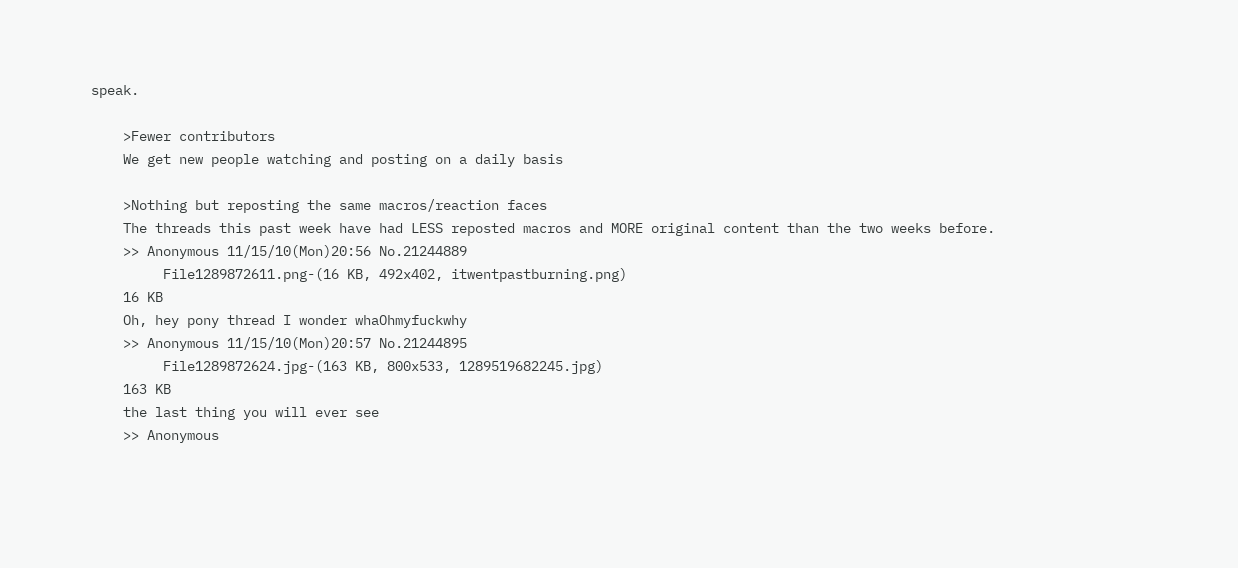speak.

    >Fewer contributors
    We get new people watching and posting on a daily basis

    >Nothing but reposting the same macros/reaction faces
    The threads this past week have had LESS reposted macros and MORE original content than the two weeks before.
    >> Anonymous 11/15/10(Mon)20:56 No.21244889
         File1289872611.png-(16 KB, 492x402, itwentpastburning.png)
    16 KB
    Oh, hey pony thread I wonder whaOhmyfuckwhy
    >> Anonymous 11/15/10(Mon)20:57 No.21244895
         File1289872624.jpg-(163 KB, 800x533, 1289519682245.jpg)
    163 KB
    the last thing you will ever see
    >> Anonymous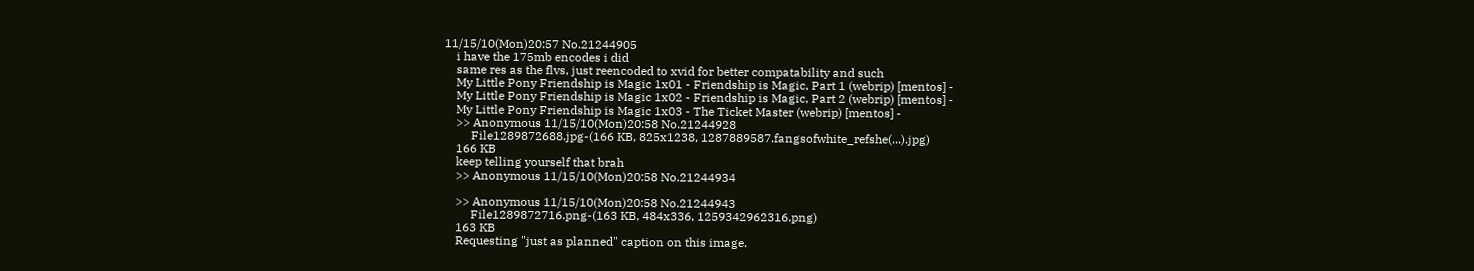11/15/10(Mon)20:57 No.21244905
    i have the 175mb encodes i did
    same res as the flvs, just reencoded to xvid for better compatability and such
    My Little Pony Friendship is Magic 1x01 - Friendship is Magic, Part 1 (webrip) [mentos] -
    My Little Pony Friendship is Magic 1x02 - Friendship is Magic, Part 2 (webrip) [mentos] -
    My Little Pony Friendship is Magic 1x03 - The Ticket Master (webrip) [mentos] -
    >> Anonymous 11/15/10(Mon)20:58 No.21244928
         File1289872688.jpg-(166 KB, 825x1238, 1287889587.fangsofwhite_refshe(...).jpg)
    166 KB
    keep telling yourself that brah
    >> Anonymous 11/15/10(Mon)20:58 No.21244934

    >> Anonymous 11/15/10(Mon)20:58 No.21244943
         File1289872716.png-(163 KB, 484x336, 1259342962316.png)
    163 KB
    Requesting "just as planned" caption on this image.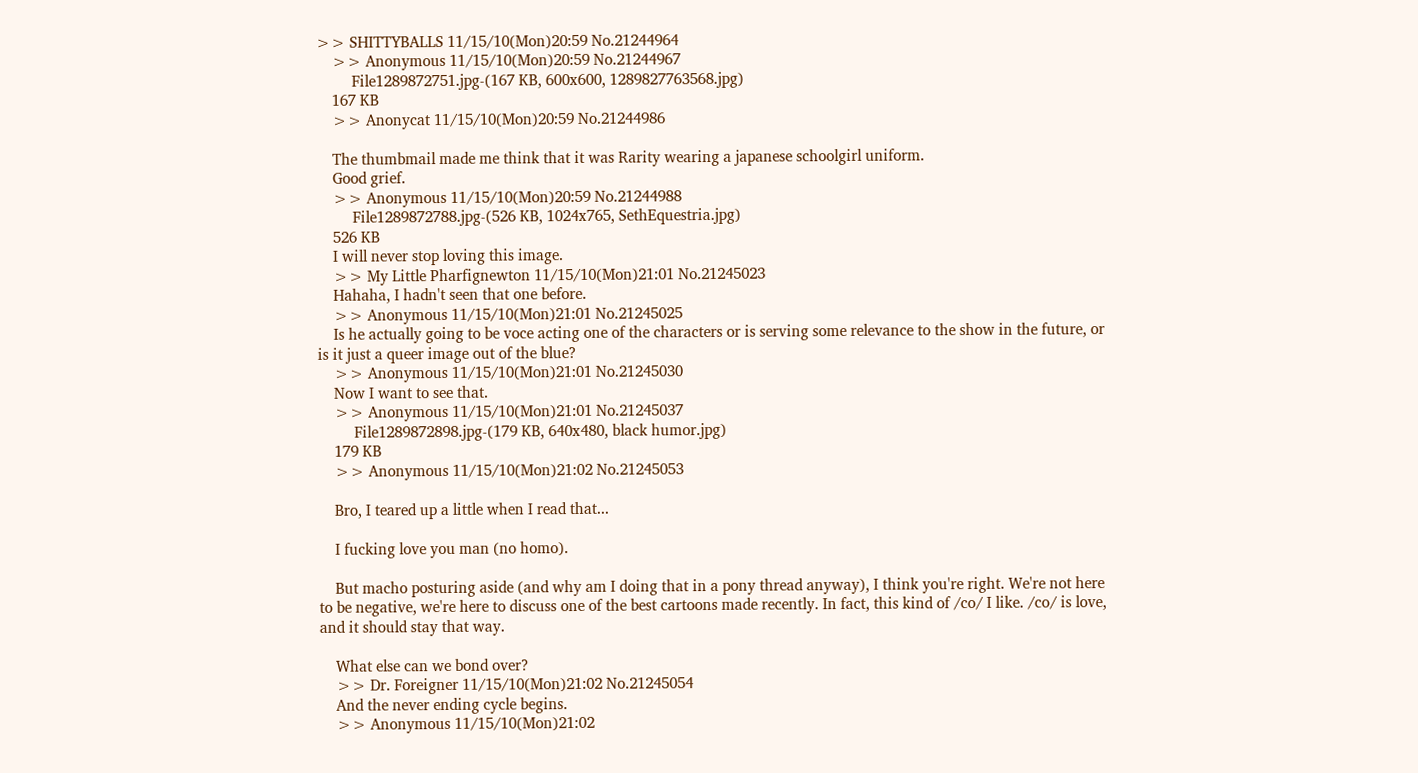>> SHITTYBALLS 11/15/10(Mon)20:59 No.21244964
    >> Anonymous 11/15/10(Mon)20:59 No.21244967
         File1289872751.jpg-(167 KB, 600x600, 1289827763568.jpg)
    167 KB
    >> Anonycat 11/15/10(Mon)20:59 No.21244986

    The thumbmail made me think that it was Rarity wearing a japanese schoolgirl uniform.
    Good grief.
    >> Anonymous 11/15/10(Mon)20:59 No.21244988
         File1289872788.jpg-(526 KB, 1024x765, SethEquestria.jpg)
    526 KB
    I will never stop loving this image.
    >> My Little Pharfignewton 11/15/10(Mon)21:01 No.21245023
    Hahaha, I hadn't seen that one before.
    >> Anonymous 11/15/10(Mon)21:01 No.21245025
    Is he actually going to be voce acting one of the characters or is serving some relevance to the show in the future, or is it just a queer image out of the blue?
    >> Anonymous 11/15/10(Mon)21:01 No.21245030
    Now I want to see that.
    >> Anonymous 11/15/10(Mon)21:01 No.21245037
         File1289872898.jpg-(179 KB, 640x480, black humor.jpg)
    179 KB
    >> Anonymous 11/15/10(Mon)21:02 No.21245053

    Bro, I teared up a little when I read that...

    I fucking love you man (no homo).

    But macho posturing aside (and why am I doing that in a pony thread anyway), I think you're right. We're not here to be negative, we're here to discuss one of the best cartoons made recently. In fact, this kind of /co/ I like. /co/ is love, and it should stay that way.

    What else can we bond over?
    >> Dr. Foreigner 11/15/10(Mon)21:02 No.21245054
    And the never ending cycle begins.
    >> Anonymous 11/15/10(Mon)21:02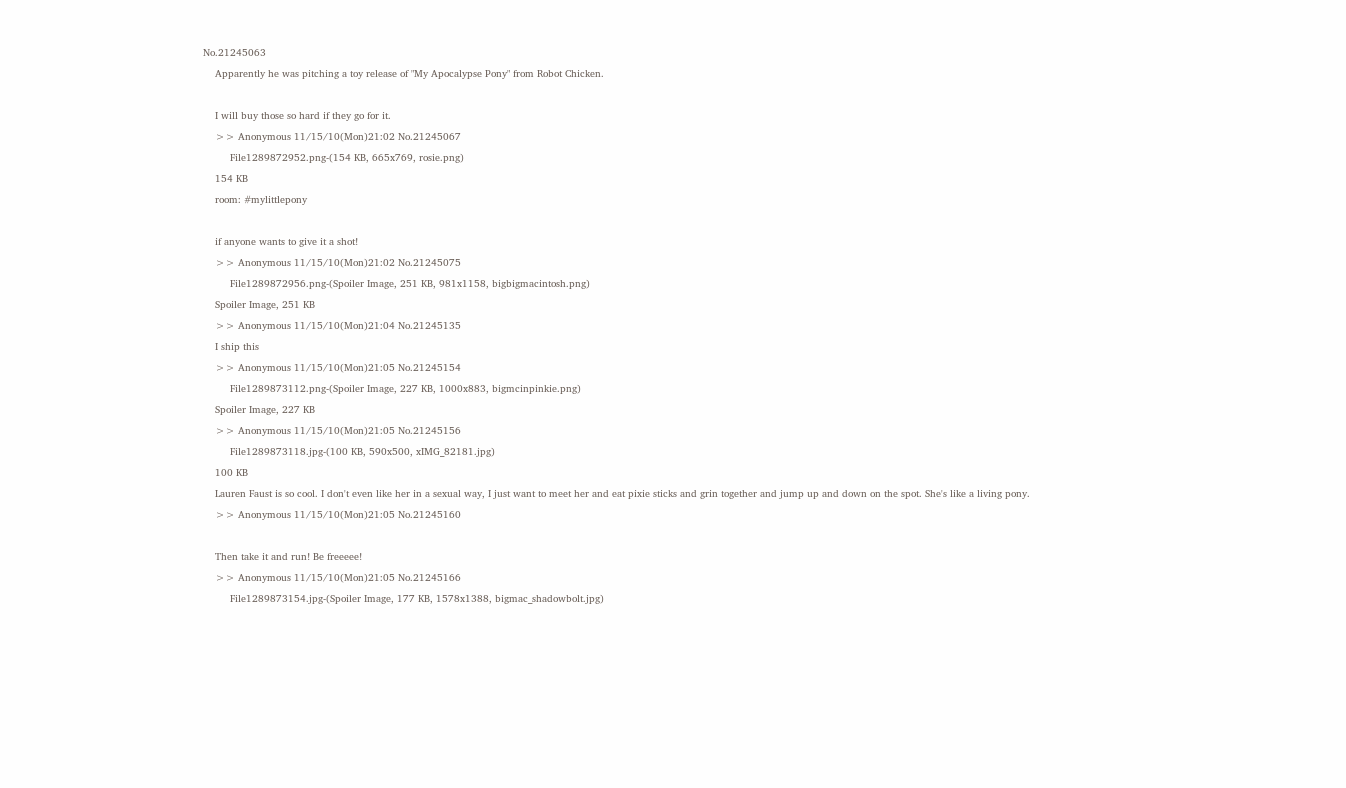No.21245063
    Apparently he was pitching a toy release of "My Apocalypse Pony" from Robot Chicken.

    I will buy those so hard if they go for it.
    >> Anonymous 11/15/10(Mon)21:02 No.21245067
         File1289872952.png-(154 KB, 665x769, rosie.png)
    154 KB
    room: #mylittlepony

    if anyone wants to give it a shot!
    >> Anonymous 11/15/10(Mon)21:02 No.21245075
         File1289872956.png-(Spoiler Image, 251 KB, 981x1158, bigbigmacintosh.png)
    Spoiler Image, 251 KB
    >> Anonymous 11/15/10(Mon)21:04 No.21245135
    I ship this
    >> Anonymous 11/15/10(Mon)21:05 No.21245154
         File1289873112.png-(Spoiler Image, 227 KB, 1000x883, bigmcinpinkie.png)
    Spoiler Image, 227 KB
    >> Anonymous 11/15/10(Mon)21:05 No.21245156
         File1289873118.jpg-(100 KB, 590x500, xIMG_82181.jpg)
    100 KB
    Lauren Faust is so cool. I don't even like her in a sexual way, I just want to meet her and eat pixie sticks and grin together and jump up and down on the spot. She's like a living pony.
    >> Anonymous 11/15/10(Mon)21:05 No.21245160

    Then take it and run! Be freeeee!
    >> Anonymous 11/15/10(Mon)21:05 No.21245166
         File1289873154.jpg-(Spoiler Image, 177 KB, 1578x1388, bigmac_shadowbolt.jpg)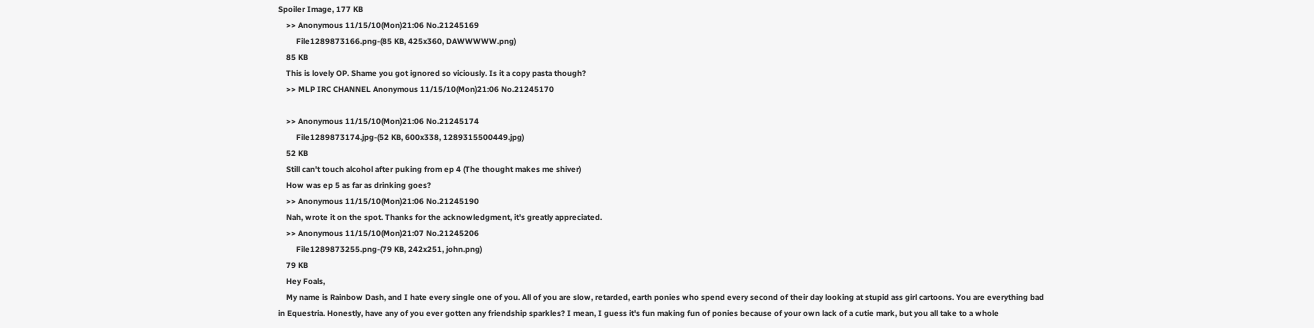Spoiler Image, 177 KB
    >> Anonymous 11/15/10(Mon)21:06 No.21245169
         File1289873166.png-(85 KB, 425x360, DAWWWWW.png)
    85 KB
    This is lovely OP. Shame you got ignored so viciously. Is it a copy pasta though?
    >> MLP IRC CHANNEL Anonymous 11/15/10(Mon)21:06 No.21245170

    >> Anonymous 11/15/10(Mon)21:06 No.21245174
         File1289873174.jpg-(52 KB, 600x338, 1289315500449.jpg)
    52 KB
    Still can't touch alcohol after puking from ep 4 (The thought makes me shiver)
    How was ep 5 as far as drinking goes?
    >> Anonymous 11/15/10(Mon)21:06 No.21245190
    Nah, wrote it on the spot. Thanks for the acknowledgment, it's greatly appreciated.
    >> Anonymous 11/15/10(Mon)21:07 No.21245206
         File1289873255.png-(79 KB, 242x251, john.png)
    79 KB
    Hey Foals,
    My name is Rainbow Dash, and I hate every single one of you. All of you are slow, retarded, earth ponies who spend every second of their day looking at stupid ass girl cartoons. You are everything bad in Equestria. Honestly, have any of you ever gotten any friendship sparkles? I mean, I guess it's fun making fun of ponies because of your own lack of a cutie mark, but you all take to a whole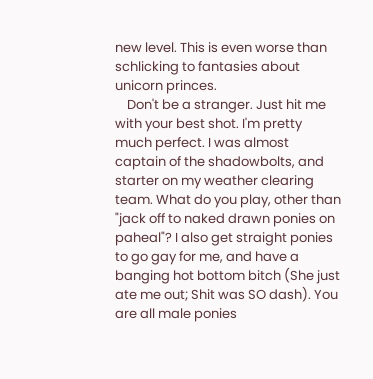new level. This is even worse than schlicking to fantasies about unicorn princes.
    Don't be a stranger. Just hit me with your best shot. I'm pretty much perfect. I was almost captain of the shadowbolts, and starter on my weather clearing team. What do you play, other than "jack off to naked drawn ponies on paheal"? I also get straight ponies to go gay for me, and have a banging hot bottom bitch (She just ate me out; Shit was SO dash). You are all male ponies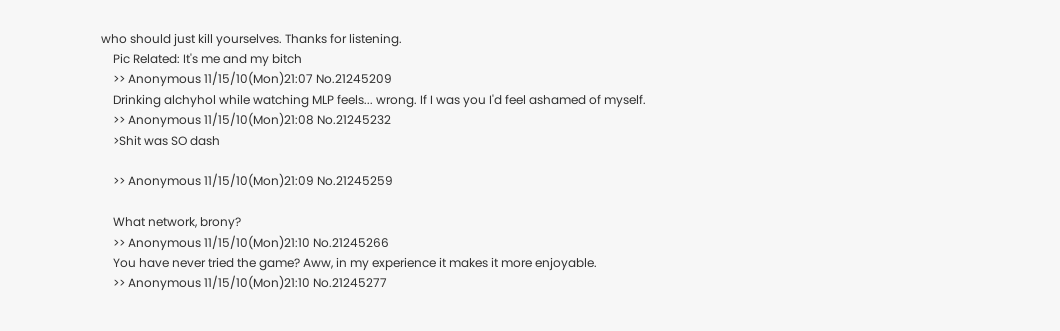who should just kill yourselves. Thanks for listening.
    Pic Related: It's me and my bitch
    >> Anonymous 11/15/10(Mon)21:07 No.21245209
    Drinking alchyhol while watching MLP feels... wrong. If I was you I'd feel ashamed of myself.
    >> Anonymous 11/15/10(Mon)21:08 No.21245232
    >Shit was SO dash

    >> Anonymous 11/15/10(Mon)21:09 No.21245259

    What network, brony?
    >> Anonymous 11/15/10(Mon)21:10 No.21245266
    You have never tried the game? Aww, in my experience it makes it more enjoyable.
    >> Anonymous 11/15/10(Mon)21:10 No.21245277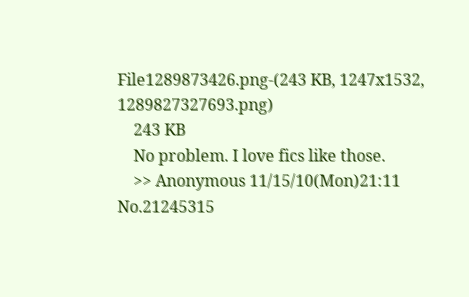File1289873426.png-(243 KB, 1247x1532, 1289827327693.png)
    243 KB
    No problem. I love fics like those.
    >> Anonymous 11/15/10(Mon)21:11 No.21245315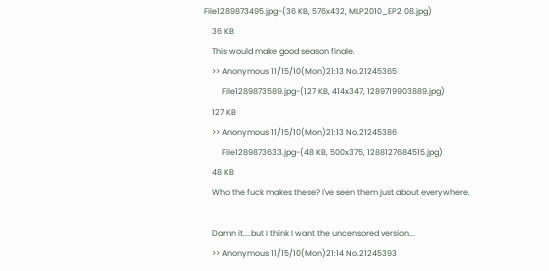File1289873495.jpg-(36 KB, 576x432, MLP2010_EP2 08.jpg)
    36 KB
    This would make good season finale.
    >> Anonymous 11/15/10(Mon)21:13 No.21245365
         File1289873589.jpg-(127 KB, 414x347, 1289719903889.jpg)
    127 KB
    >> Anonymous 11/15/10(Mon)21:13 No.21245386
         File1289873633.jpg-(48 KB, 500x375, 1288127684515.jpg)
    48 KB
    Who the fuck makes these? I've seen them just about everywhere.

    Damn it....but I think I want the uncensored version...
    >> Anonymous 11/15/10(Mon)21:14 No.21245393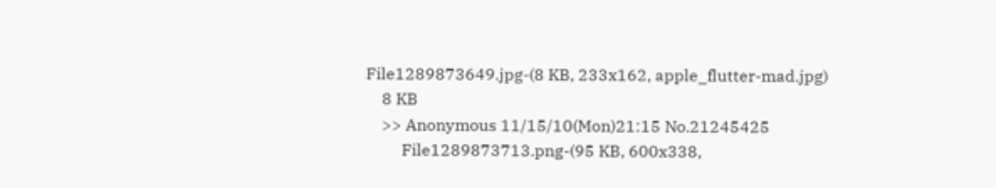File1289873649.jpg-(8 KB, 233x162, apple_flutter-mad.jpg)
    8 KB
    >> Anonymous 11/15/10(Mon)21:15 No.21245425
         File1289873713.png-(95 KB, 600x338,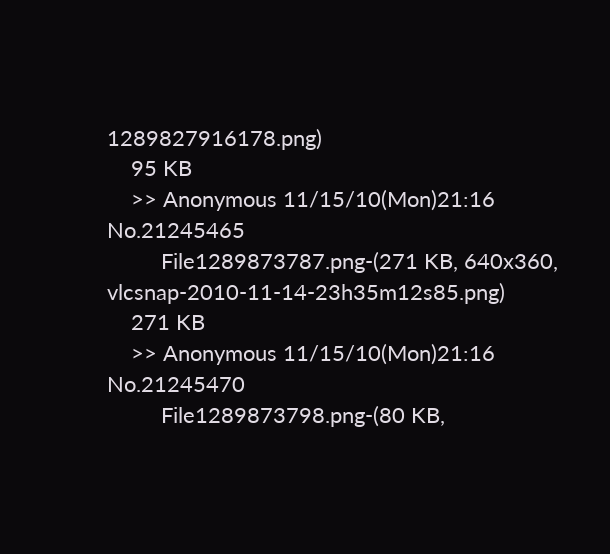1289827916178.png)
    95 KB
    >> Anonymous 11/15/10(Mon)21:16 No.21245465
         File1289873787.png-(271 KB, 640x360, vlcsnap-2010-11-14-23h35m12s85.png)
    271 KB
    >> Anonymous 11/15/10(Mon)21:16 No.21245470
         File1289873798.png-(80 KB,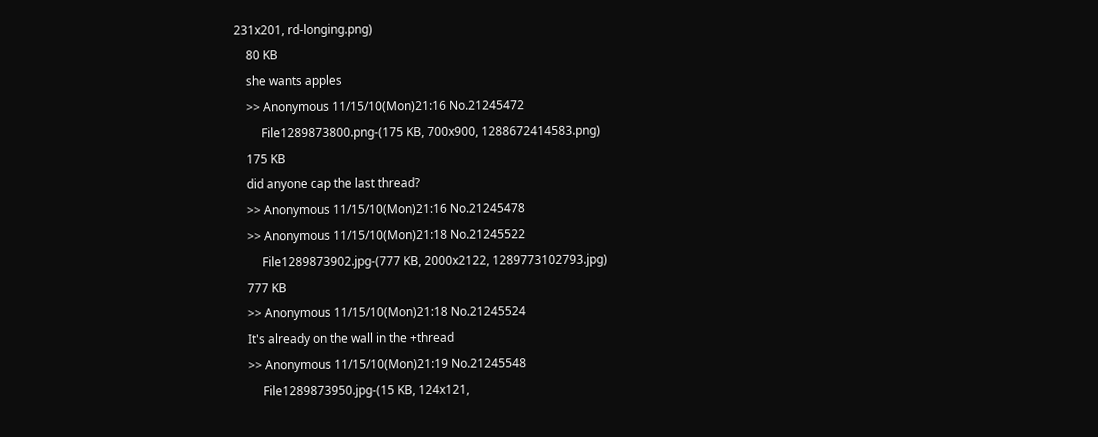231x201, rd-longing.png)
    80 KB
    she wants apples
    >> Anonymous 11/15/10(Mon)21:16 No.21245472
         File1289873800.png-(175 KB, 700x900, 1288672414583.png)
    175 KB
    did anyone cap the last thread?
    >> Anonymous 11/15/10(Mon)21:16 No.21245478
    >> Anonymous 11/15/10(Mon)21:18 No.21245522
         File1289873902.jpg-(777 KB, 2000x2122, 1289773102793.jpg)
    777 KB
    >> Anonymous 11/15/10(Mon)21:18 No.21245524
    It's already on the wall in the +thread
    >> Anonymous 11/15/10(Mon)21:19 No.21245548
         File1289873950.jpg-(15 KB, 124x121,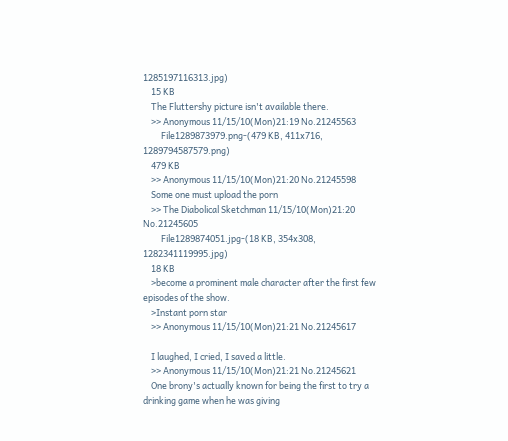1285197116313.jpg)
    15 KB
    The Fluttershy picture isn't available there.
    >> Anonymous 11/15/10(Mon)21:19 No.21245563
         File1289873979.png-(479 KB, 411x716, 1289794587579.png)
    479 KB
    >> Anonymous 11/15/10(Mon)21:20 No.21245598
    Some one must upload the porn
    >> The Diabolical Sketchman 11/15/10(Mon)21:20 No.21245605
         File1289874051.jpg-(18 KB, 354x308, 1282341119995.jpg)
    18 KB
    >become a prominent male character after the first few episodes of the show.
    >Instant porn star
    >> Anonymous 11/15/10(Mon)21:21 No.21245617

    I laughed, I cried, I saved a little.
    >> Anonymous 11/15/10(Mon)21:21 No.21245621
    One brony's actually known for being the first to try a drinking game when he was giving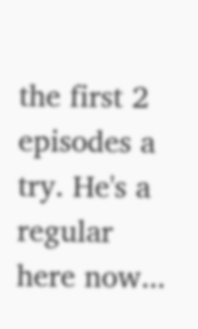the first 2 episodes a try. He's a regular here now...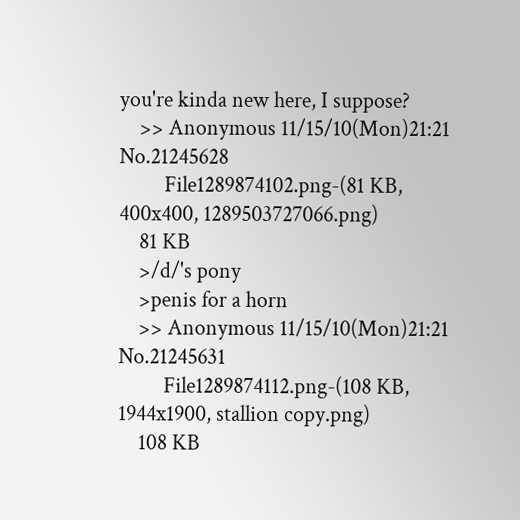you're kinda new here, I suppose?
    >> Anonymous 11/15/10(Mon)21:21 No.21245628
         File1289874102.png-(81 KB, 400x400, 1289503727066.png)
    81 KB
    >/d/'s pony
    >penis for a horn
    >> Anonymous 11/15/10(Mon)21:21 No.21245631
         File1289874112.png-(108 KB, 1944x1900, stallion copy.png)
    108 KB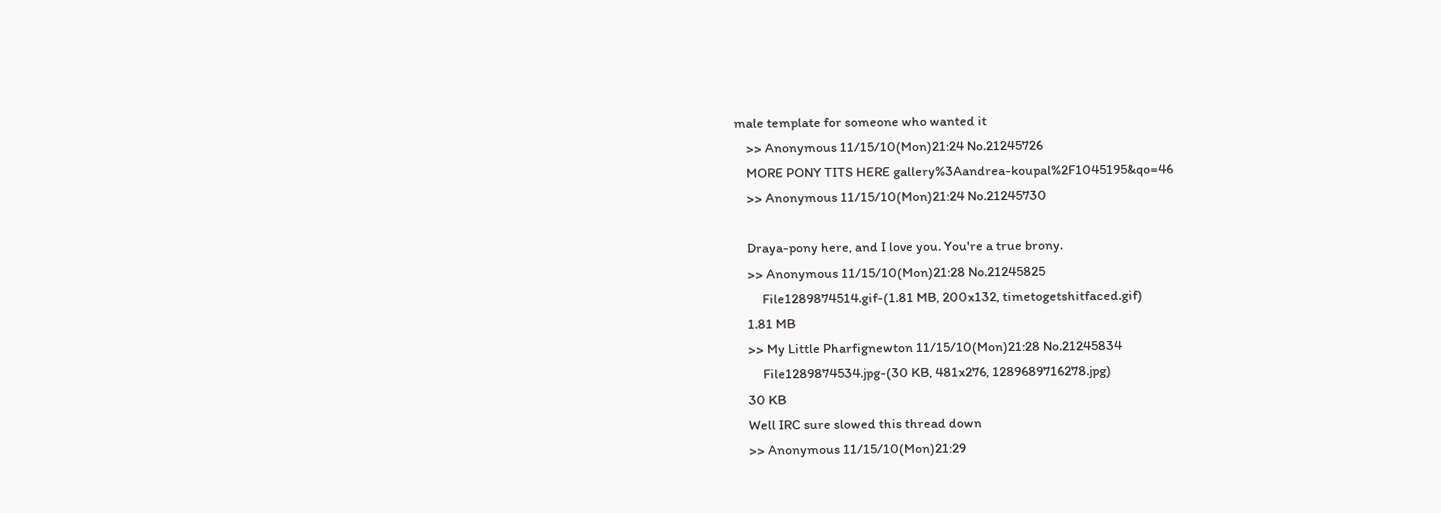male template for someone who wanted it
    >> Anonymous 11/15/10(Mon)21:24 No.21245726
    MORE PONY TITS HERE gallery%3Aandrea-koupal%2F1045195&qo=46
    >> Anonymous 11/15/10(Mon)21:24 No.21245730

    Draya-pony here, and I love you. You're a true brony.
    >> Anonymous 11/15/10(Mon)21:28 No.21245825
         File1289874514.gif-(1.81 MB, 200x132, timetogetshitfaced.gif)
    1.81 MB
    >> My Little Pharfignewton 11/15/10(Mon)21:28 No.21245834
         File1289874534.jpg-(30 KB, 481x276, 1289689716278.jpg)
    30 KB
    Well IRC sure slowed this thread down
    >> Anonymous 11/15/10(Mon)21:29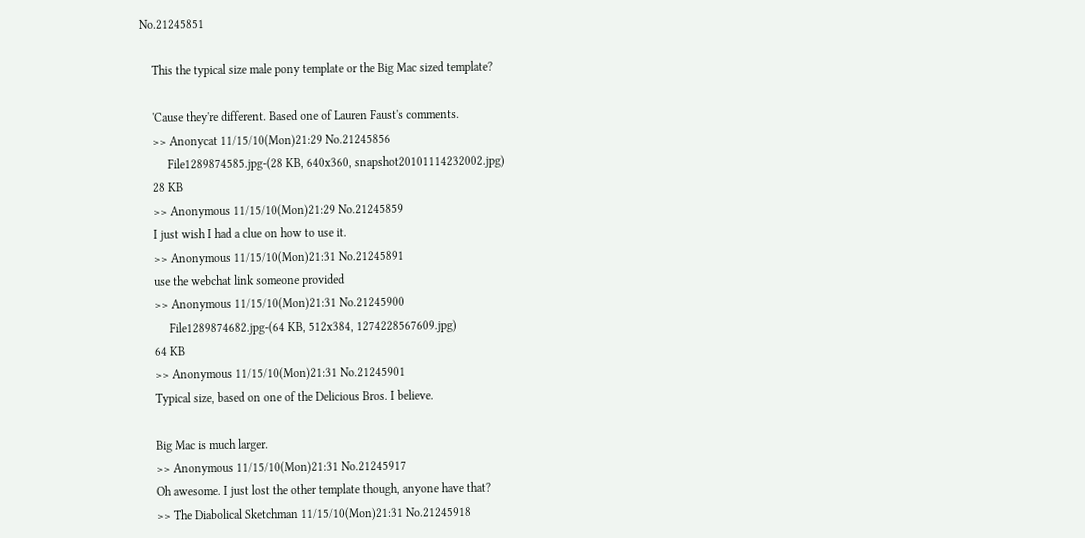No.21245851

    This the typical size male pony template or the Big Mac sized template?

    'Cause they're different. Based one of Lauren Faust's comments.
    >> Anonycat 11/15/10(Mon)21:29 No.21245856
         File1289874585.jpg-(28 KB, 640x360, snapshot20101114232002.jpg)
    28 KB
    >> Anonymous 11/15/10(Mon)21:29 No.21245859
    I just wish I had a clue on how to use it.
    >> Anonymous 11/15/10(Mon)21:31 No.21245891
    use the webchat link someone provided
    >> Anonymous 11/15/10(Mon)21:31 No.21245900
         File1289874682.jpg-(64 KB, 512x384, 1274228567609.jpg)
    64 KB
    >> Anonymous 11/15/10(Mon)21:31 No.21245901
    Typical size, based on one of the Delicious Bros. I believe.

    Big Mac is much larger.
    >> Anonymous 11/15/10(Mon)21:31 No.21245917
    Oh awesome. I just lost the other template though, anyone have that?
    >> The Diabolical Sketchman 11/15/10(Mon)21:31 No.21245918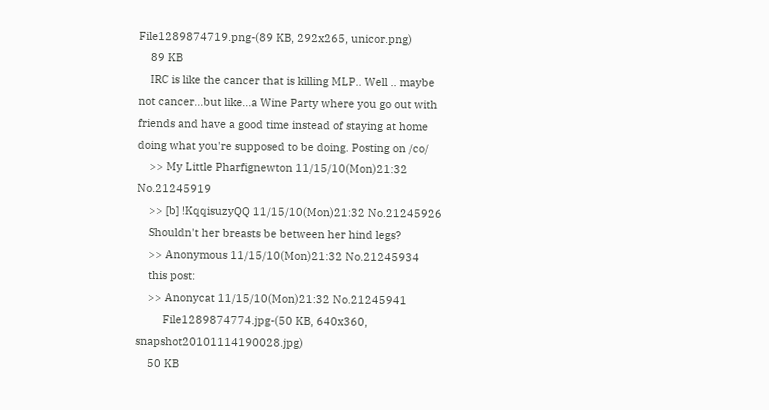File1289874719.png-(89 KB, 292x265, unicor.png)
    89 KB
    IRC is like the cancer that is killing MLP.. Well .. maybe not cancer...but like...a Wine Party where you go out with friends and have a good time instead of staying at home doing what you're supposed to be doing. Posting on /co/
    >> My Little Pharfignewton 11/15/10(Mon)21:32 No.21245919
    >> [b] !KqqisuzyQQ 11/15/10(Mon)21:32 No.21245926
    Shouldn't her breasts be between her hind legs?
    >> Anonymous 11/15/10(Mon)21:32 No.21245934
    this post:
    >> Anonycat 11/15/10(Mon)21:32 No.21245941
         File1289874774.jpg-(50 KB, 640x360, snapshot20101114190028.jpg)
    50 KB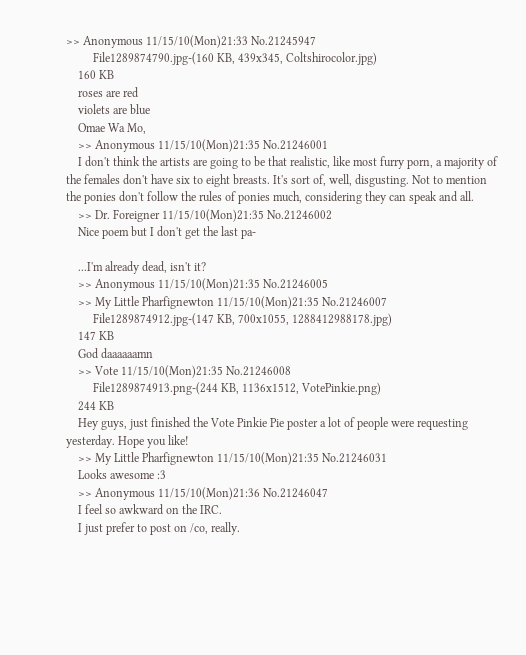>> Anonymous 11/15/10(Mon)21:33 No.21245947
         File1289874790.jpg-(160 KB, 439x345, Coltshirocolor.jpg)
    160 KB
    roses are red
    violets are blue
    Omae Wa Mo,
    >> Anonymous 11/15/10(Mon)21:35 No.21246001
    I don't think the artists are going to be that realistic, like most furry porn, a majority of the females don't have six to eight breasts. It's sort of, well, disgusting. Not to mention the ponies don't follow the rules of ponies much, considering they can speak and all.
    >> Dr. Foreigner 11/15/10(Mon)21:35 No.21246002
    Nice poem but I don't get the last pa-

    ...I'm already dead, isn't it?
    >> Anonymous 11/15/10(Mon)21:35 No.21246005
    >> My Little Pharfignewton 11/15/10(Mon)21:35 No.21246007
         File1289874912.jpg-(147 KB, 700x1055, 1288412988178.jpg)
    147 KB
    God daaaaaamn
    >> Vote 11/15/10(Mon)21:35 No.21246008
         File1289874913.png-(244 KB, 1136x1512, VotePinkie.png)
    244 KB
    Hey guys, just finished the Vote Pinkie Pie poster a lot of people were requesting yesterday. Hope you like!
    >> My Little Pharfignewton 11/15/10(Mon)21:35 No.21246031
    Looks awesome :3
    >> Anonymous 11/15/10(Mon)21:36 No.21246047
    I feel so awkward on the IRC.
    I just prefer to post on /co, really.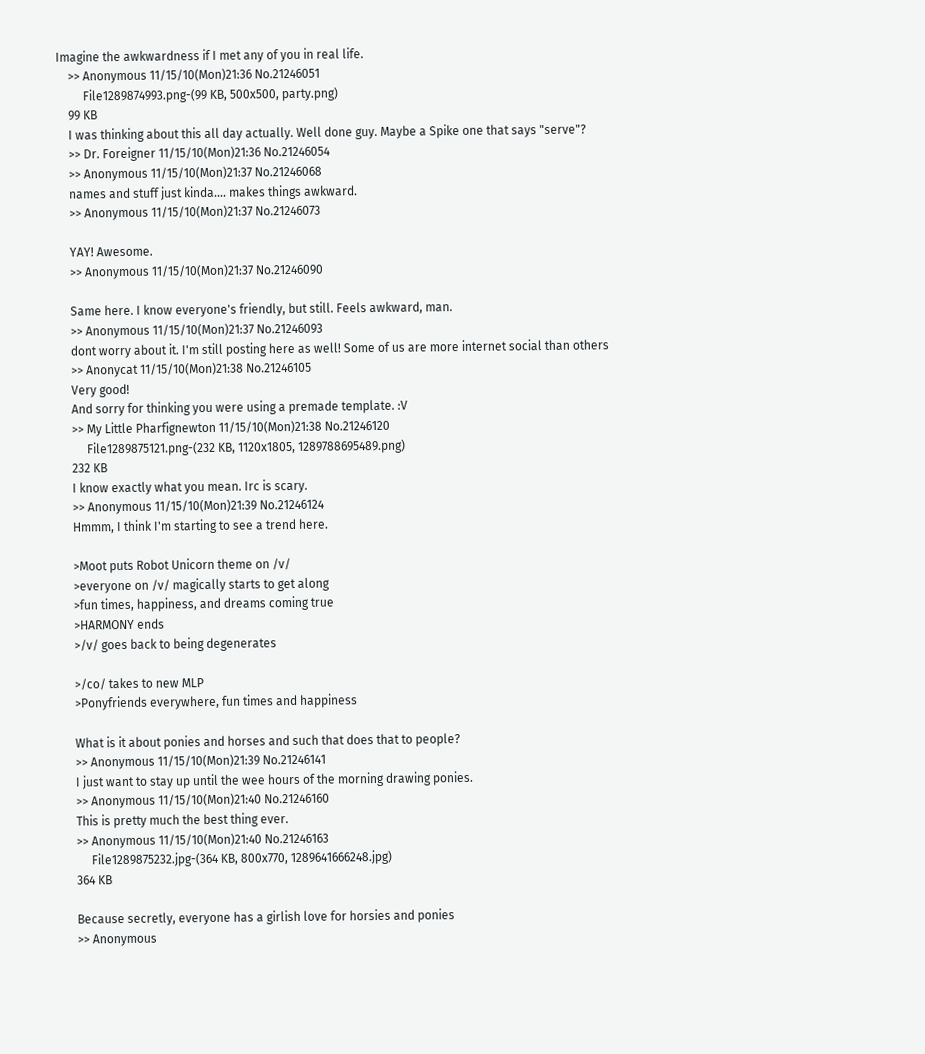Imagine the awkwardness if I met any of you in real life.
    >> Anonymous 11/15/10(Mon)21:36 No.21246051
         File1289874993.png-(99 KB, 500x500, party.png)
    99 KB
    I was thinking about this all day actually. Well done guy. Maybe a Spike one that says "serve"?
    >> Dr. Foreigner 11/15/10(Mon)21:36 No.21246054
    >> Anonymous 11/15/10(Mon)21:37 No.21246068
    names and stuff just kinda.... makes things awkward.
    >> Anonymous 11/15/10(Mon)21:37 No.21246073

    YAY! Awesome.
    >> Anonymous 11/15/10(Mon)21:37 No.21246090

    Same here. I know everyone's friendly, but still. Feels awkward, man.
    >> Anonymous 11/15/10(Mon)21:37 No.21246093
    dont worry about it. I'm still posting here as well! Some of us are more internet social than others
    >> Anonycat 11/15/10(Mon)21:38 No.21246105
    Very good!
    And sorry for thinking you were using a premade template. :V
    >> My Little Pharfignewton 11/15/10(Mon)21:38 No.21246120
         File1289875121.png-(232 KB, 1120x1805, 1289788695489.png)
    232 KB
    I know exactly what you mean. Irc is scary.
    >> Anonymous 11/15/10(Mon)21:39 No.21246124
    Hmmm, I think I'm starting to see a trend here.

    >Moot puts Robot Unicorn theme on /v/
    >everyone on /v/ magically starts to get along
    >fun times, happiness, and dreams coming true
    >HARMONY ends
    >/v/ goes back to being degenerates

    >/co/ takes to new MLP
    >Ponyfriends everywhere, fun times and happiness

    What is it about ponies and horses and such that does that to people?
    >> Anonymous 11/15/10(Mon)21:39 No.21246141
    I just want to stay up until the wee hours of the morning drawing ponies.
    >> Anonymous 11/15/10(Mon)21:40 No.21246160
    This is pretty much the best thing ever.
    >> Anonymous 11/15/10(Mon)21:40 No.21246163
         File1289875232.jpg-(364 KB, 800x770, 1289641666248.jpg)
    364 KB

    Because secretly, everyone has a girlish love for horsies and ponies
    >> Anonymous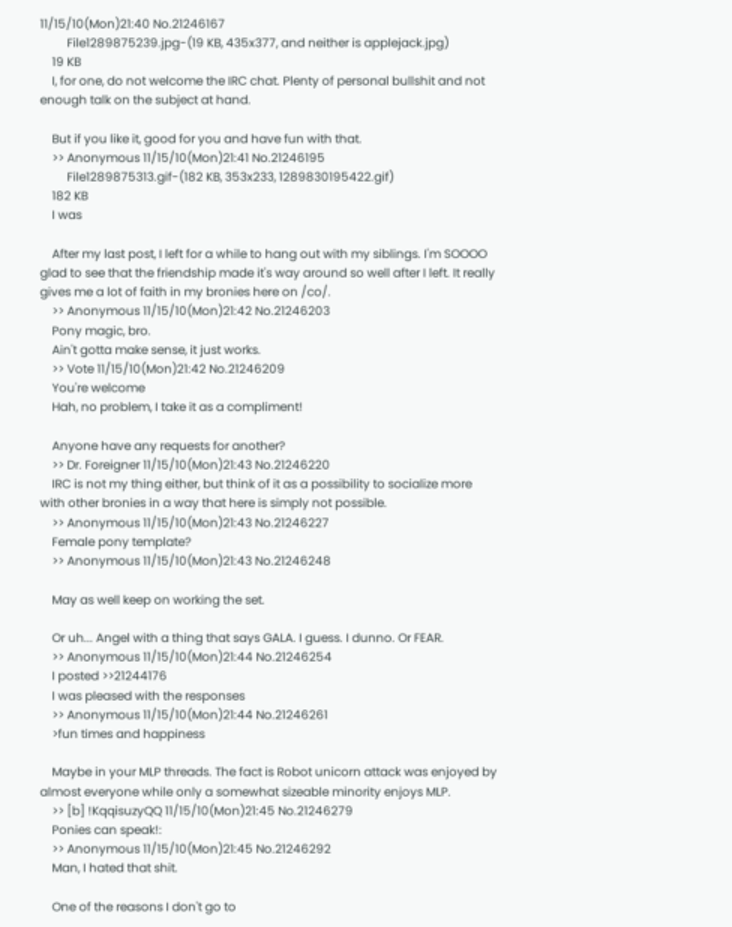11/15/10(Mon)21:40 No.21246167
         File1289875239.jpg-(19 KB, 435x377, and neither is applejack.jpg)
    19 KB
    I, for one, do not welcome the IRC chat. Plenty of personal bullshit and not enough talk on the subject at hand.

    But if you like it, good for you and have fun with that.
    >> Anonymous 11/15/10(Mon)21:41 No.21246195
         File1289875313.gif-(182 KB, 353x233, 1289830195422.gif)
    182 KB
    I was

    After my last post, I left for a while to hang out with my siblings. I'm SOOOO glad to see that the friendship made it's way around so well after I left. It really gives me a lot of faith in my bronies here on /co/.
    >> Anonymous 11/15/10(Mon)21:42 No.21246203
    Pony magic, bro.
    Ain't gotta make sense, it just works.
    >> Vote 11/15/10(Mon)21:42 No.21246209
    You're welcome
    Hah, no problem, I take it as a compliment!

    Anyone have any requests for another?
    >> Dr. Foreigner 11/15/10(Mon)21:43 No.21246220
    IRC is not my thing either, but think of it as a possibility to socialize more with other bronies in a way that here is simply not possible.
    >> Anonymous 11/15/10(Mon)21:43 No.21246227
    Female pony template?
    >> Anonymous 11/15/10(Mon)21:43 No.21246248

    May as well keep on working the set.

    Or uh... Angel with a thing that says GALA. I guess. I dunno. Or FEAR.
    >> Anonymous 11/15/10(Mon)21:44 No.21246254
    I posted >>21244176
    I was pleased with the responses
    >> Anonymous 11/15/10(Mon)21:44 No.21246261
    >fun times and happiness

    Maybe in your MLP threads. The fact is Robot unicorn attack was enjoyed by almost everyone while only a somewhat sizeable minority enjoys MLP.
    >> [b] !KqqisuzyQQ 11/15/10(Mon)21:45 No.21246279
    Ponies can speak!:
    >> Anonymous 11/15/10(Mon)21:45 No.21246292
    Man, I hated that shit.

    One of the reasons I don't go to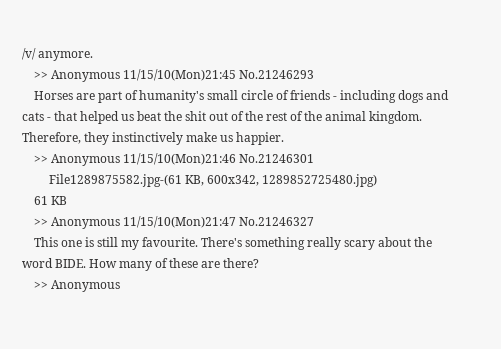/v/ anymore.
    >> Anonymous 11/15/10(Mon)21:45 No.21246293
    Horses are part of humanity's small circle of friends - including dogs and cats - that helped us beat the shit out of the rest of the animal kingdom. Therefore, they instinctively make us happier.
    >> Anonymous 11/15/10(Mon)21:46 No.21246301
         File1289875582.jpg-(61 KB, 600x342, 1289852725480.jpg)
    61 KB
    >> Anonymous 11/15/10(Mon)21:47 No.21246327
    This one is still my favourite. There's something really scary about the word BIDE. How many of these are there?
    >> Anonymous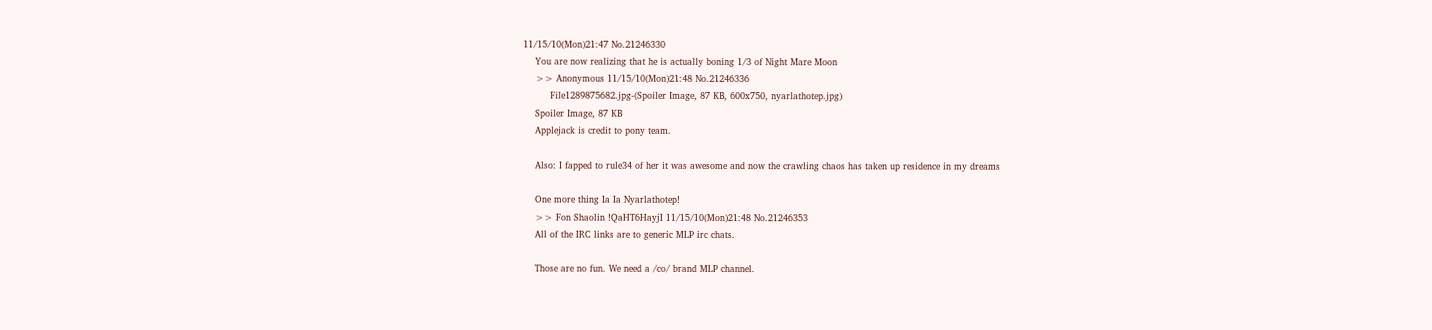11/15/10(Mon)21:47 No.21246330
    You are now realizing that he is actually boning 1/3 of Night Mare Moon
    >> Anonymous 11/15/10(Mon)21:48 No.21246336
         File1289875682.jpg-(Spoiler Image, 87 KB, 600x750, nyarlathotep.jpg)
    Spoiler Image, 87 KB
    Applejack is credit to pony team.

    Also: I fapped to rule34 of her it was awesome and now the crawling chaos has taken up residence in my dreams

    One more thing Ia Ia Nyarlathotep!
    >> Fon Shaolin !QaHT6HayjI 11/15/10(Mon)21:48 No.21246353
    All of the IRC links are to generic MLP irc chats.

    Those are no fun. We need a /co/ brand MLP channel.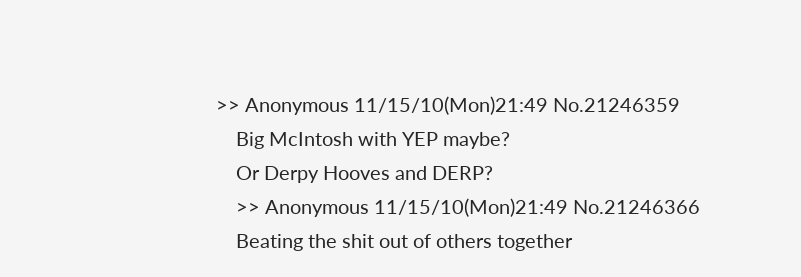>> Anonymous 11/15/10(Mon)21:49 No.21246359
    Big McIntosh with YEP maybe?
    Or Derpy Hooves and DERP?
    >> Anonymous 11/15/10(Mon)21:49 No.21246366
    Beating the shit out of others together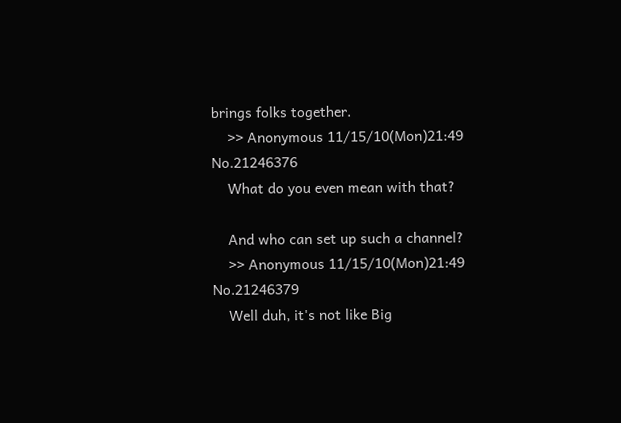brings folks together.
    >> Anonymous 11/15/10(Mon)21:49 No.21246376
    What do you even mean with that?

    And who can set up such a channel?
    >> Anonymous 11/15/10(Mon)21:49 No.21246379
    Well duh, it's not like Big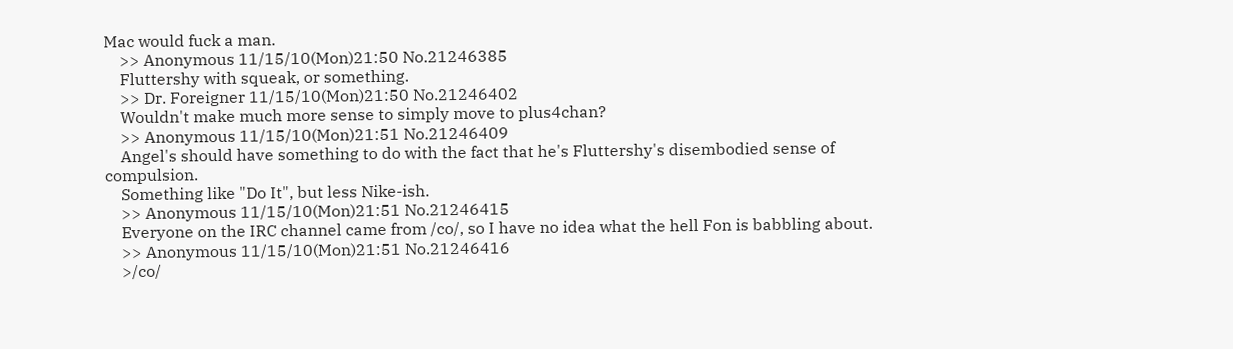Mac would fuck a man.
    >> Anonymous 11/15/10(Mon)21:50 No.21246385
    Fluttershy with squeak, or something.
    >> Dr. Foreigner 11/15/10(Mon)21:50 No.21246402
    Wouldn't make much more sense to simply move to plus4chan?
    >> Anonymous 11/15/10(Mon)21:51 No.21246409
    Angel's should have something to do with the fact that he's Fluttershy's disembodied sense of compulsion.
    Something like "Do It", but less Nike-ish.
    >> Anonymous 11/15/10(Mon)21:51 No.21246415
    Everyone on the IRC channel came from /co/, so I have no idea what the hell Fon is babbling about.
    >> Anonymous 11/15/10(Mon)21:51 No.21246416
    >/co/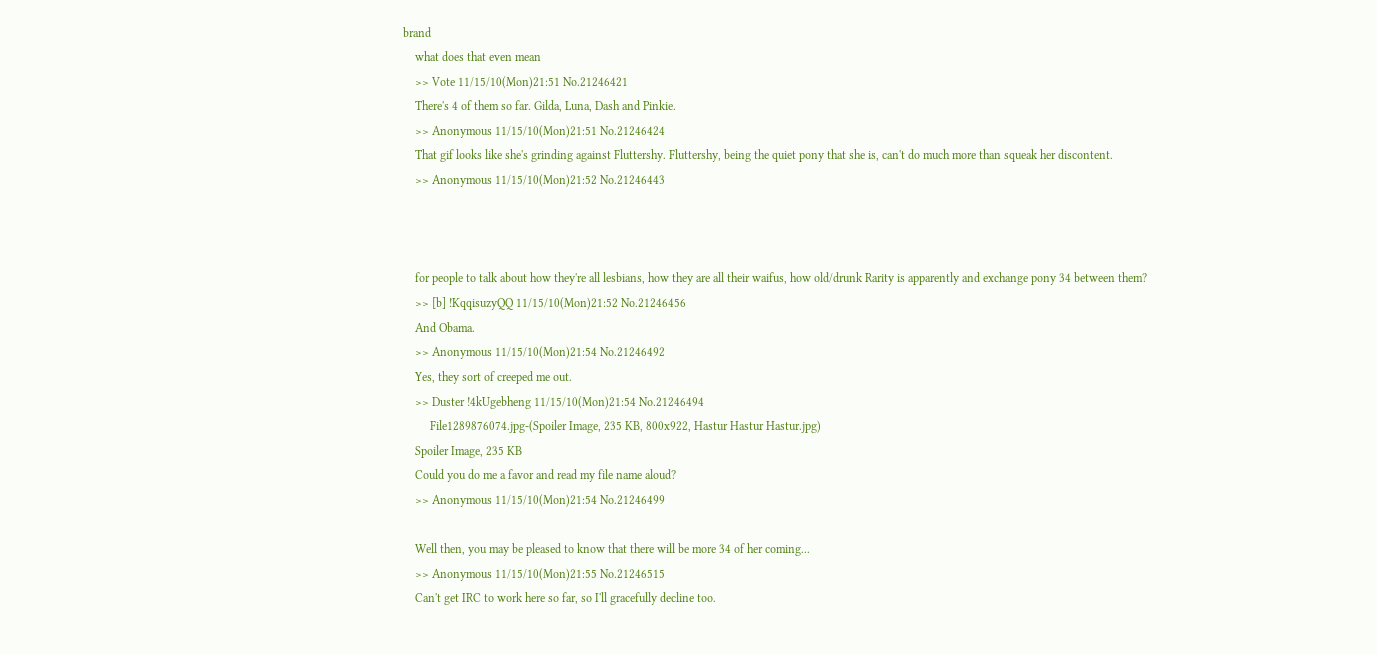brand
    what does that even mean
    >> Vote 11/15/10(Mon)21:51 No.21246421
    There's 4 of them so far. Gilda, Luna, Dash and Pinkie.
    >> Anonymous 11/15/10(Mon)21:51 No.21246424
    That gif looks like she's grinding against Fluttershy. Fluttershy, being the quiet pony that she is, can't do much more than squeak her discontent.
    >> Anonymous 11/15/10(Mon)21:52 No.21246443



    for people to talk about how they're all lesbians, how they are all their waifus, how old/drunk Rarity is apparently and exchange pony 34 between them?
    >> [b] !KqqisuzyQQ 11/15/10(Mon)21:52 No.21246456
    And Obama.
    >> Anonymous 11/15/10(Mon)21:54 No.21246492
    Yes, they sort of creeped me out.
    >> Duster !4kUgebheng 11/15/10(Mon)21:54 No.21246494
         File1289876074.jpg-(Spoiler Image, 235 KB, 800x922, Hastur Hastur Hastur.jpg)
    Spoiler Image, 235 KB
    Could you do me a favor and read my file name aloud?
    >> Anonymous 11/15/10(Mon)21:54 No.21246499

    Well then, you may be pleased to know that there will be more 34 of her coming...
    >> Anonymous 11/15/10(Mon)21:55 No.21246515
    Can't get IRC to work here so far, so I'll gracefully decline too.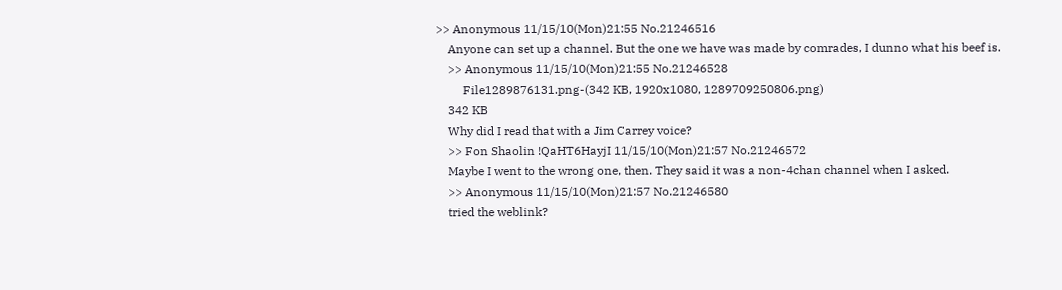>> Anonymous 11/15/10(Mon)21:55 No.21246516
    Anyone can set up a channel. But the one we have was made by comrades, I dunno what his beef is.
    >> Anonymous 11/15/10(Mon)21:55 No.21246528
         File1289876131.png-(342 KB, 1920x1080, 1289709250806.png)
    342 KB
    Why did I read that with a Jim Carrey voice?
    >> Fon Shaolin !QaHT6HayjI 11/15/10(Mon)21:57 No.21246572
    Maybe I went to the wrong one, then. They said it was a non-4chan channel when I asked.
    >> Anonymous 11/15/10(Mon)21:57 No.21246580
    tried the weblink?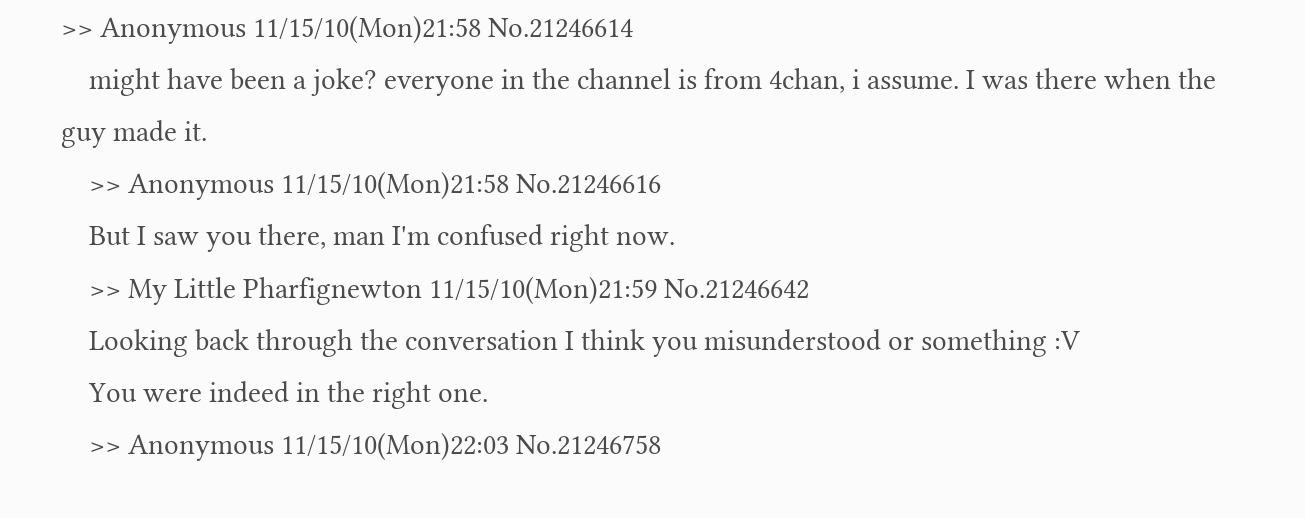>> Anonymous 11/15/10(Mon)21:58 No.21246614
    might have been a joke? everyone in the channel is from 4chan, i assume. I was there when the guy made it.
    >> Anonymous 11/15/10(Mon)21:58 No.21246616
    But I saw you there, man I'm confused right now.
    >> My Little Pharfignewton 11/15/10(Mon)21:59 No.21246642
    Looking back through the conversation I think you misunderstood or something :V
    You were indeed in the right one.
    >> Anonymous 11/15/10(Mon)22:03 No.21246758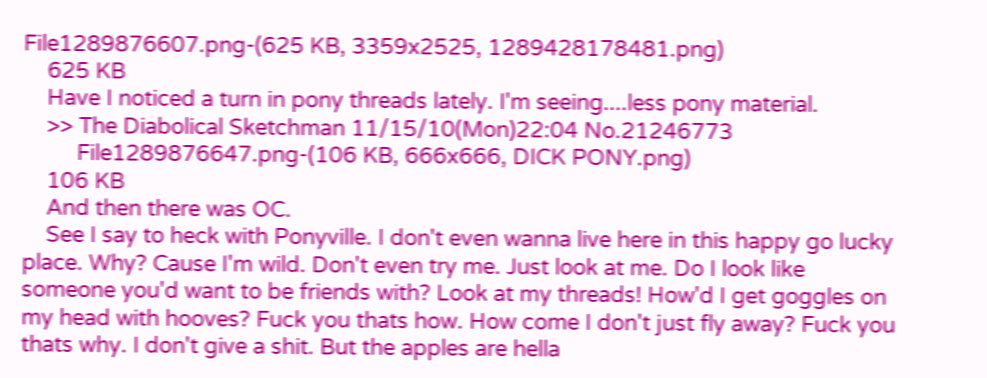File1289876607.png-(625 KB, 3359x2525, 1289428178481.png)
    625 KB
    Have I noticed a turn in pony threads lately. I'm seeing....less pony material.
    >> The Diabolical Sketchman 11/15/10(Mon)22:04 No.21246773
         File1289876647.png-(106 KB, 666x666, DICK PONY.png)
    106 KB
    And then there was OC.
    See I say to heck with Ponyville. I don't even wanna live here in this happy go lucky place. Why? Cause I'm wild. Don't even try me. Just look at me. Do I look like someone you'd want to be friends with? Look at my threads! How'd I get goggles on my head with hooves? Fuck you thats how. How come I don't just fly away? Fuck you thats why. I don't give a shit. But the apples are hella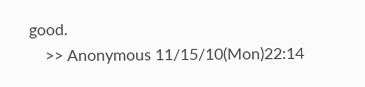good.
    >> Anonymous 11/15/10(Mon)22:14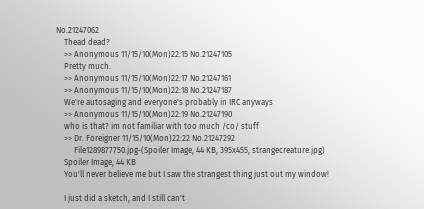No.21247062
    Thead dead?
    >> Anonymous 11/15/10(Mon)22:15 No.21247105
    Pretty much.
    >> Anonymous 11/15/10(Mon)22:17 No.21247161
    >> Anonymous 11/15/10(Mon)22:18 No.21247187
    We're autosaging and everyone's probably in IRC anyways
    >> Anonymous 11/15/10(Mon)22:19 No.21247190
    who is that? im not familiar with too much /co/ stuff
    >> Dr. Foreigner 11/15/10(Mon)22:22 No.21247292
         File1289877750.jpg-(Spoiler Image, 44 KB, 395x455, strangecreature.jpg)
    Spoiler Image, 44 KB
    You'll never believe me but I saw the strangest thing just out my window!

    I just did a sketch, and I still can't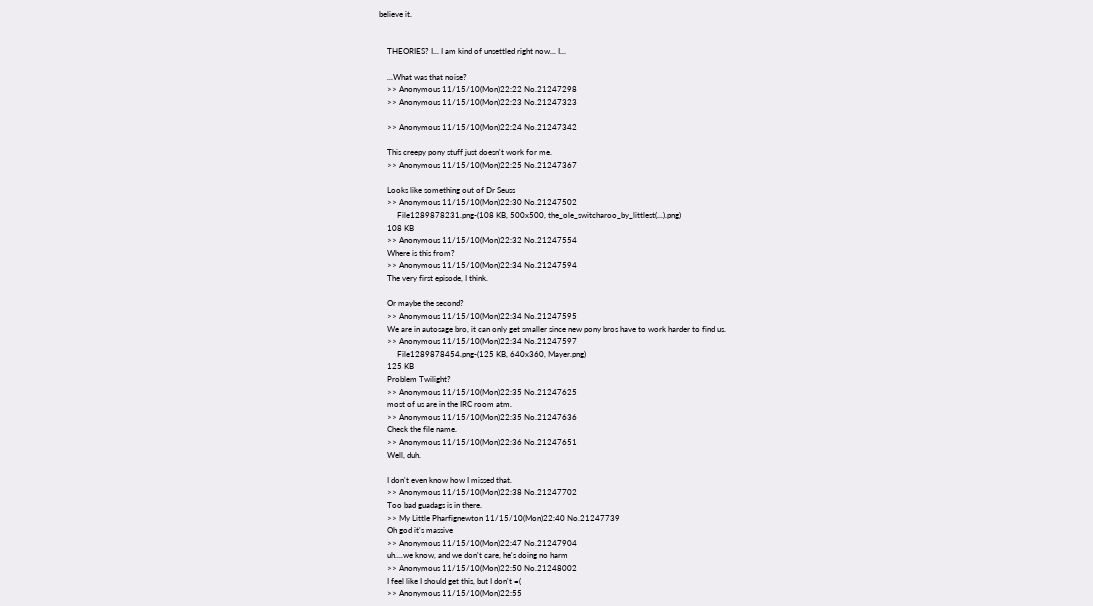believe it.


    THEORIES? I... I am kind of unsettled right now... I...

    ...What was that noise?
    >> Anonymous 11/15/10(Mon)22:22 No.21247298
    >> Anonymous 11/15/10(Mon)22:23 No.21247323

    >> Anonymous 11/15/10(Mon)22:24 No.21247342

    This creepy pony stuff just doesn't work for me.
    >> Anonymous 11/15/10(Mon)22:25 No.21247367

    Looks like something out of Dr Seuss
    >> Anonymous 11/15/10(Mon)22:30 No.21247502
         File1289878231.png-(108 KB, 500x500, the_ole_switcharoo_by_littlest(...).png)
    108 KB
    >> Anonymous 11/15/10(Mon)22:32 No.21247554
    Where is this from?
    >> Anonymous 11/15/10(Mon)22:34 No.21247594
    The very first episode, I think.

    Or maybe the second?
    >> Anonymous 11/15/10(Mon)22:34 No.21247595
    We are in autosage bro, it can only get smaller since new pony bros have to work harder to find us.
    >> Anonymous 11/15/10(Mon)22:34 No.21247597
         File1289878454.png-(125 KB, 640x360, Mayer.png)
    125 KB
    Problem Twilight?
    >> Anonymous 11/15/10(Mon)22:35 No.21247625
    most of us are in the IRC room atm.
    >> Anonymous 11/15/10(Mon)22:35 No.21247636
    Check the file name.
    >> Anonymous 11/15/10(Mon)22:36 No.21247651
    Well, duh.

    I don't even know how I missed that.
    >> Anonymous 11/15/10(Mon)22:38 No.21247702
    Too bad guadags is in there.
    >> My Little Pharfignewton 11/15/10(Mon)22:40 No.21247739
    Oh god it's massive
    >> Anonymous 11/15/10(Mon)22:47 No.21247904
    uh....we know, and we don't care, he's doing no harm
    >> Anonymous 11/15/10(Mon)22:50 No.21248002
    I feel like I should get this, but I don't =(
    >> Anonymous 11/15/10(Mon)22:55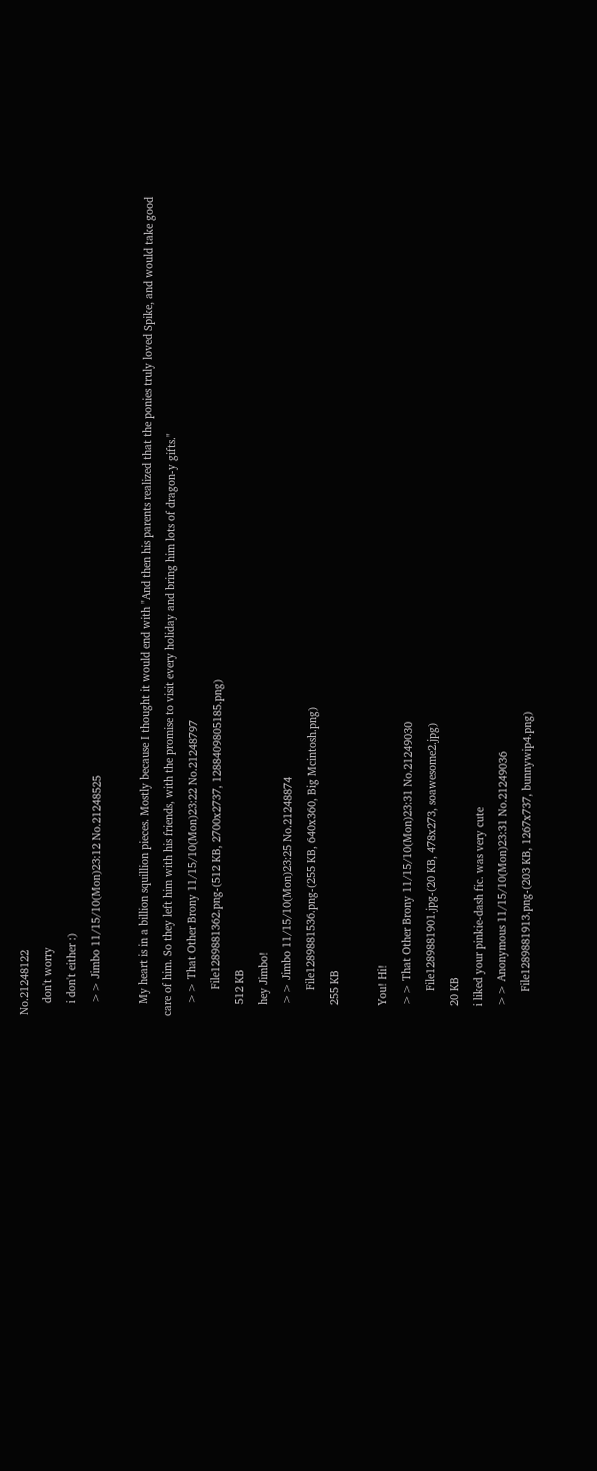No.21248122
    don't worry
    i don't either :)
    >> Jimbo 11/15/10(Mon)23:12 No.21248525

    My heart is in a billion squillion pieces. Mostly because I thought it would end with "And then his parents realized that the ponies truly loved Spike, and would take good care of him. So they left him with his friends, with the promise to visit every holiday and bring him lots of dragon-y gifts."
    >> That Other Brony 11/15/10(Mon)23:22 No.21248797
         File1289881362.png-(512 KB, 2700x2737, 1288409805185.png)
    512 KB
    hey Jimbo!
    >> Jimbo 11/15/10(Mon)23:25 No.21248874
         File1289881536.png-(255 KB, 640x360, Big Mcintosh.png)
    255 KB

    You! Hi!
    >> That Other Brony 11/15/10(Mon)23:31 No.21249030
         File1289881901.jpg-(20 KB, 478x273, soawesome2.jpg)
    20 KB
    i liked your pinkie-dash fic. was very cute
    >> Anonymous 11/15/10(Mon)23:31 No.21249036
         File1289881913.png-(203 KB, 1267x737, bunnywip4.png)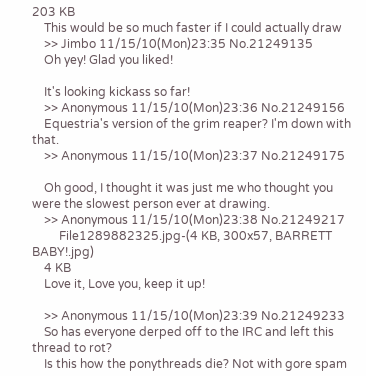203 KB
    This would be so much faster if I could actually draw
    >> Jimbo 11/15/10(Mon)23:35 No.21249135
    Oh yey! Glad you liked!

    It's looking kickass so far!
    >> Anonymous 11/15/10(Mon)23:36 No.21249156
    Equestria's version of the grim reaper? I'm down with that.
    >> Anonymous 11/15/10(Mon)23:37 No.21249175

    Oh good, I thought it was just me who thought you were the slowest person ever at drawing.
    >> Anonymous 11/15/10(Mon)23:38 No.21249217
         File1289882325.jpg-(4 KB, 300x57, BARRETT BABY!.jpg)
    4 KB
    Love it, Love you, keep it up!

    >> Anonymous 11/15/10(Mon)23:39 No.21249233
    So has everyone derped off to the IRC and left this thread to rot?
    Is this how the ponythreads die? Not with gore spam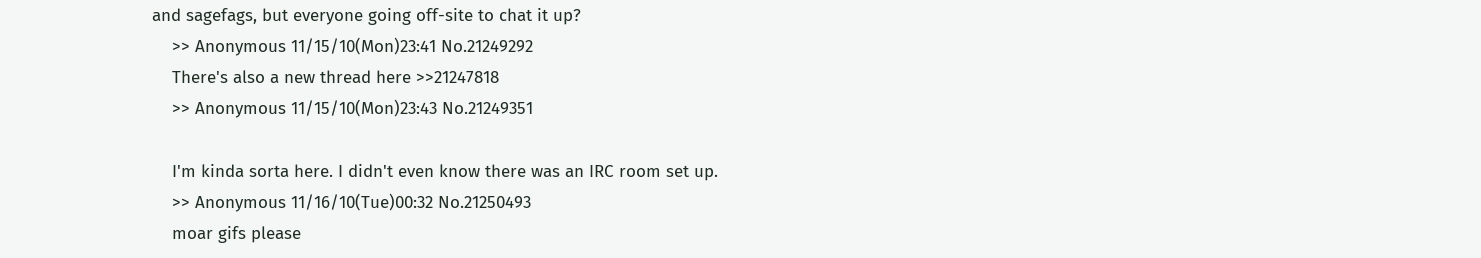and sagefags, but everyone going off-site to chat it up?
    >> Anonymous 11/15/10(Mon)23:41 No.21249292
    There's also a new thread here >>21247818
    >> Anonymous 11/15/10(Mon)23:43 No.21249351

    I'm kinda sorta here. I didn't even know there was an IRC room set up.
    >> Anonymous 11/16/10(Tue)00:32 No.21250493
    moar gifs please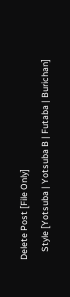Delete Post [File Only]
    Style [Yotsuba | Yotsuba B | Futaba | Burichan]